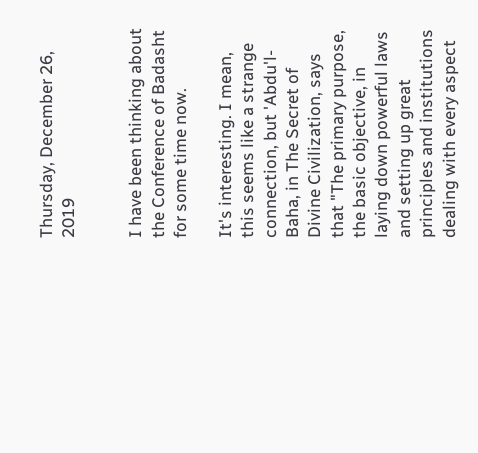Thursday, December 26, 2019


I have been thinking about the Conference of Badasht for some time now.

It's interesting. I mean, this seems like a strange connection, but 'Abdu'l-Baha, in The Secret of Divine Civilization, says that "The primary purpose, the basic objective, in laying down powerful laws and setting up great principles and institutions dealing with every aspect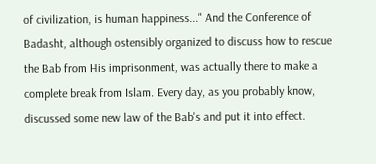of civilization, is human happiness..." And the Conference of Badasht, although ostensibly organized to discuss how to rescue the Bab from His imprisonment, was actually there to make a complete break from Islam. Every day, as you probably know, discussed some new law of the Bab's and put it into effect.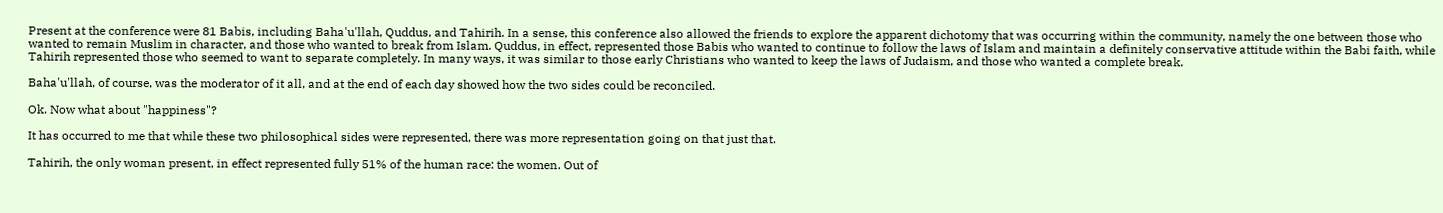Present at the conference were 81 Babis, including Baha'u'llah, Quddus, and Tahirih. In a sense, this conference also allowed the friends to explore the apparent dichotomy that was occurring within the community, namely the one between those who wanted to remain Muslim in character, and those who wanted to break from Islam. Quddus, in effect, represented those Babis who wanted to continue to follow the laws of Islam and maintain a definitely conservative attitude within the Babi faith, while Tahirih represented those who seemed to want to separate completely. In many ways, it was similar to those early Christians who wanted to keep the laws of Judaism, and those who wanted a complete break.

Baha'u'llah, of course, was the moderator of it all, and at the end of each day showed how the two sides could be reconciled.

Ok. Now what about "happiness"?

It has occurred to me that while these two philosophical sides were represented, there was more representation going on that just that.

Tahirih, the only woman present, in effect represented fully 51% of the human race: the women. Out of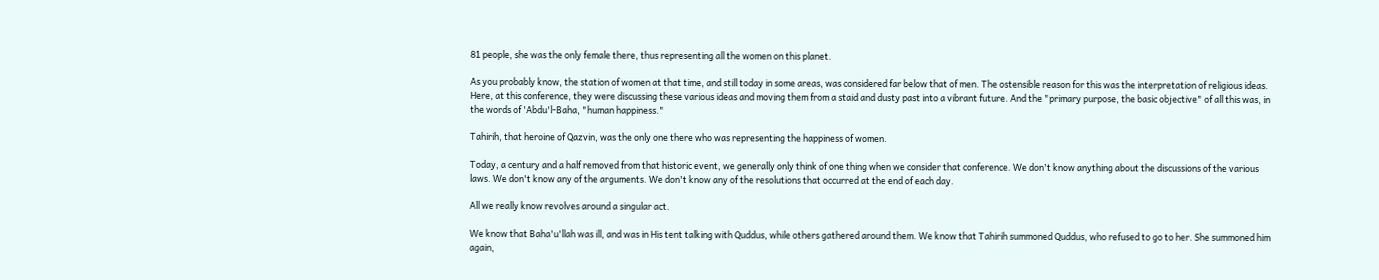81 people, she was the only female there, thus representing all the women on this planet.

As you probably know, the station of women at that time, and still today in some areas, was considered far below that of men. The ostensible reason for this was the interpretation of religious ideas. Here, at this conference, they were discussing these various ideas and moving them from a staid and dusty past into a vibrant future. And the "primary purpose, the basic objective" of all this was, in the words of 'Abdu'l-Baha, "human happiness."

Tahirih, that heroine of Qazvin, was the only one there who was representing the happiness of women.

Today, a century and a half removed from that historic event, we generally only think of one thing when we consider that conference. We don't know anything about the discussions of the various laws. We don't know any of the arguments. We don't know any of the resolutions that occurred at the end of each day.

All we really know revolves around a singular act.

We know that Baha'u'llah was ill, and was in His tent talking with Quddus, while others gathered around them. We know that Tahirih summoned Quddus, who refused to go to her. She summoned him again,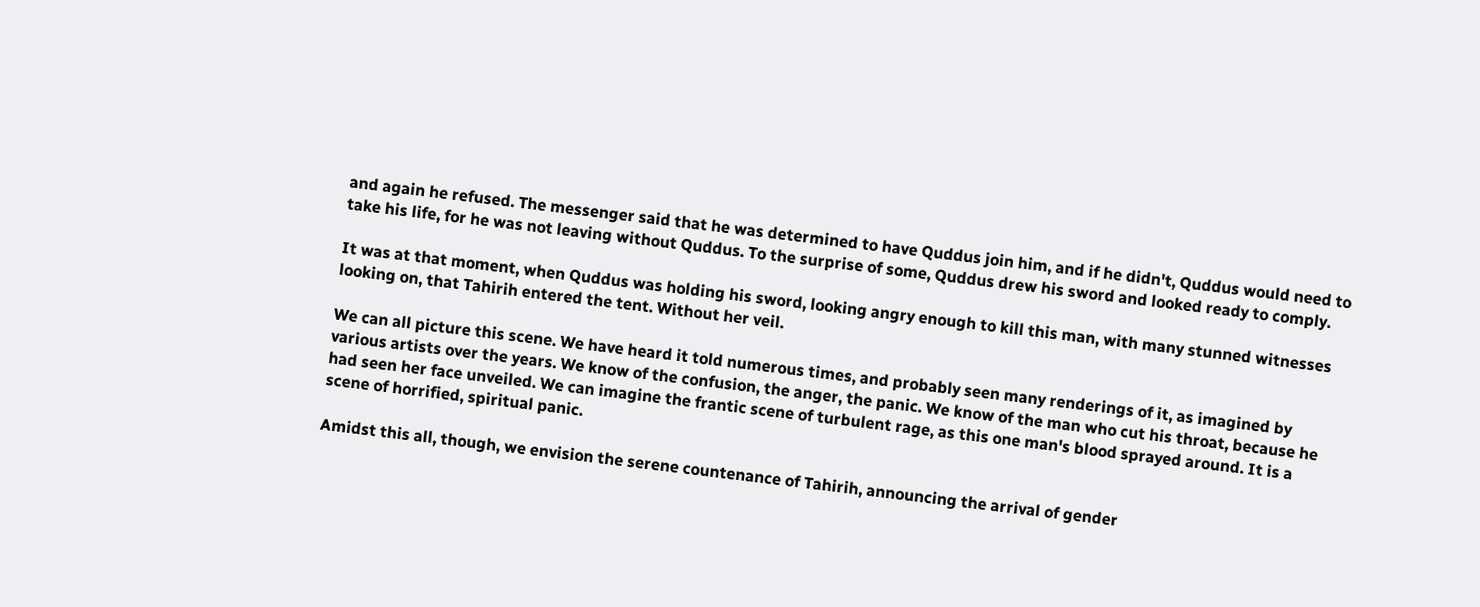and again he refused. The messenger said that he was determined to have Quddus join him, and if he didn't, Quddus would need to take his life, for he was not leaving without Quddus. To the surprise of some, Quddus drew his sword and looked ready to comply.

It was at that moment, when Quddus was holding his sword, looking angry enough to kill this man, with many stunned witnesses looking on, that Tahirih entered the tent. Without her veil.

We can all picture this scene. We have heard it told numerous times, and probably seen many renderings of it, as imagined by various artists over the years. We know of the confusion, the anger, the panic. We know of the man who cut his throat, because he had seen her face unveiled. We can imagine the frantic scene of turbulent rage, as this one man's blood sprayed around. It is a scene of horrified, spiritual panic.

Amidst this all, though, we envision the serene countenance of Tahirih, announcing the arrival of gender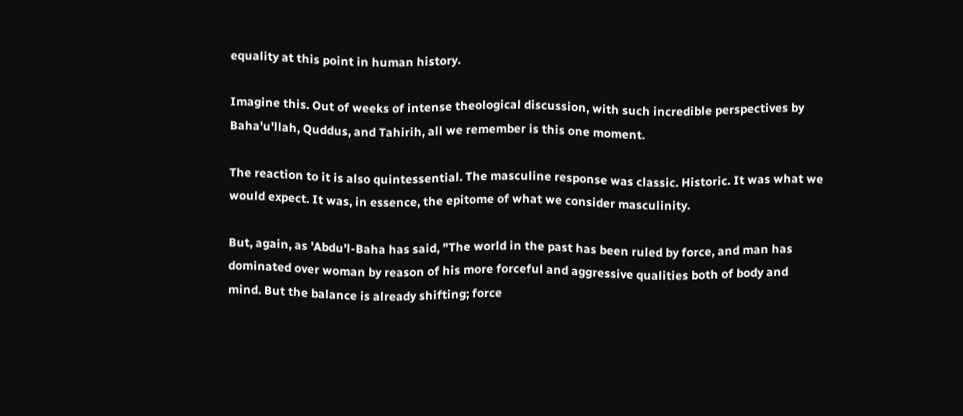equality at this point in human history.

Imagine this. Out of weeks of intense theological discussion, with such incredible perspectives by Baha'u'llah, Quddus, and Tahirih, all we remember is this one moment.

The reaction to it is also quintessential. The masculine response was classic. Historic. It was what we would expect. It was, in essence, the epitome of what we consider masculinity.

But, again, as 'Abdu'l-Baha has said, "The world in the past has been ruled by force, and man has dominated over woman by reason of his more forceful and aggressive qualities both of body and mind. But the balance is already shifting; force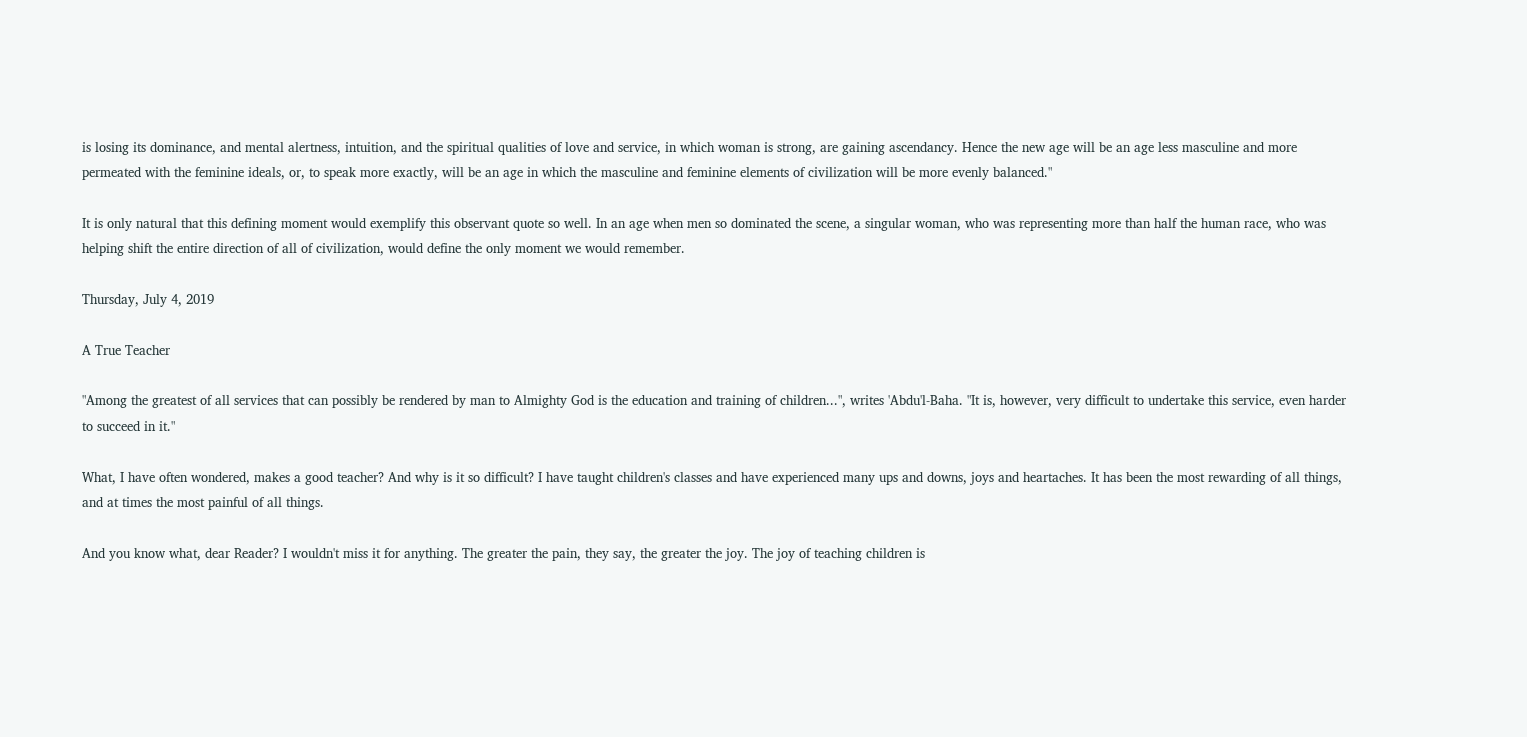is losing its dominance, and mental alertness, intuition, and the spiritual qualities of love and service, in which woman is strong, are gaining ascendancy. Hence the new age will be an age less masculine and more permeated with the feminine ideals, or, to speak more exactly, will be an age in which the masculine and feminine elements of civilization will be more evenly balanced."

It is only natural that this defining moment would exemplify this observant quote so well. In an age when men so dominated the scene, a singular woman, who was representing more than half the human race, who was helping shift the entire direction of all of civilization, would define the only moment we would remember.

Thursday, July 4, 2019

A True Teacher

"Among the greatest of all services that can possibly be rendered by man to Almighty God is the education and training of children...", writes 'Abdu'l-Baha. "It is, however, very difficult to undertake this service, even harder to succeed in it."

What, I have often wondered, makes a good teacher? And why is it so difficult? I have taught children's classes and have experienced many ups and downs, joys and heartaches. It has been the most rewarding of all things, and at times the most painful of all things.

And you know what, dear Reader? I wouldn't miss it for anything. The greater the pain, they say, the greater the joy. The joy of teaching children is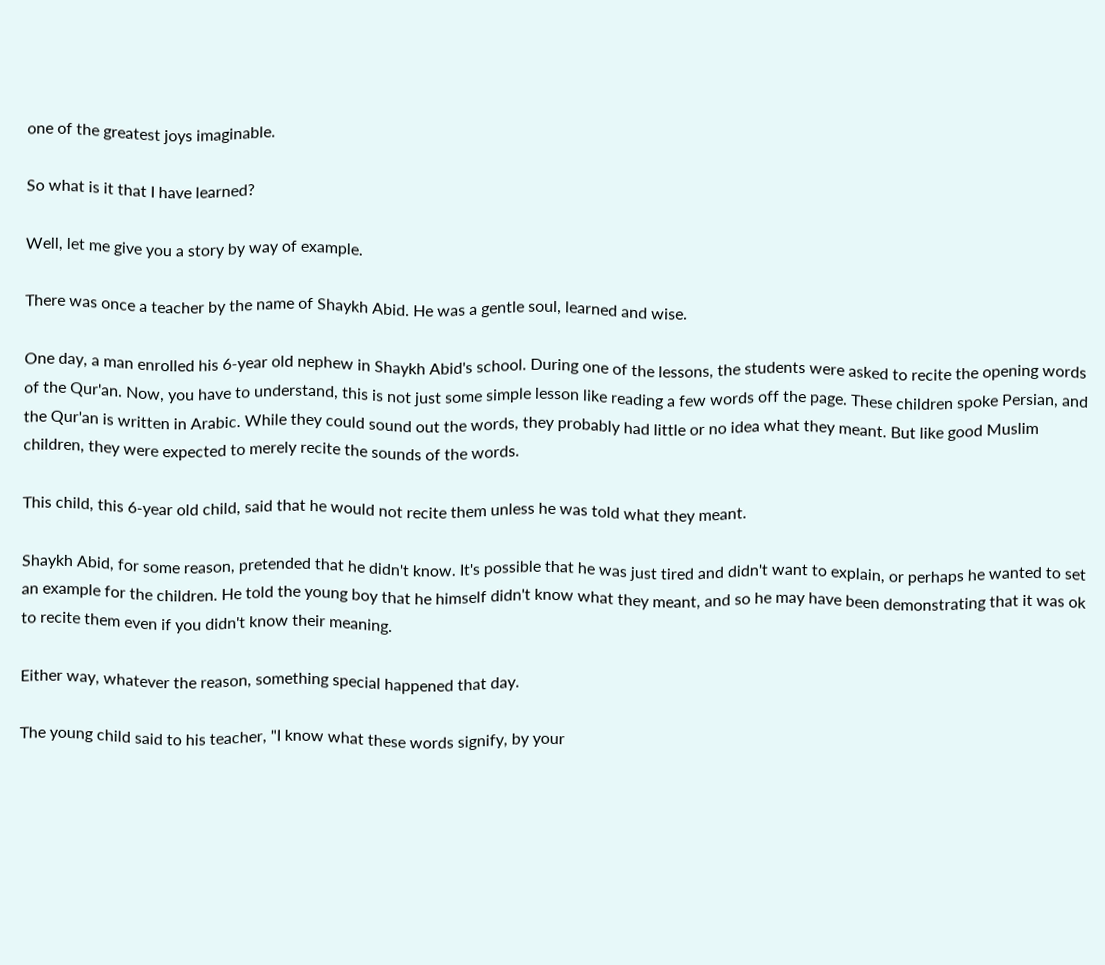one of the greatest joys imaginable.

So what is it that I have learned?

Well, let me give you a story by way of example.

There was once a teacher by the name of Shaykh Abid. He was a gentle soul, learned and wise.

One day, a man enrolled his 6-year old nephew in Shaykh Abid's school. During one of the lessons, the students were asked to recite the opening words of the Qur'an. Now, you have to understand, this is not just some simple lesson like reading a few words off the page. These children spoke Persian, and the Qur'an is written in Arabic. While they could sound out the words, they probably had little or no idea what they meant. But like good Muslim children, they were expected to merely recite the sounds of the words.

This child, this 6-year old child, said that he would not recite them unless he was told what they meant.

Shaykh Abid, for some reason, pretended that he didn't know. It's possible that he was just tired and didn't want to explain, or perhaps he wanted to set an example for the children. He told the young boy that he himself didn't know what they meant, and so he may have been demonstrating that it was ok to recite them even if you didn't know their meaning.

Either way, whatever the reason, something special happened that day.

The young child said to his teacher, "I know what these words signify, by your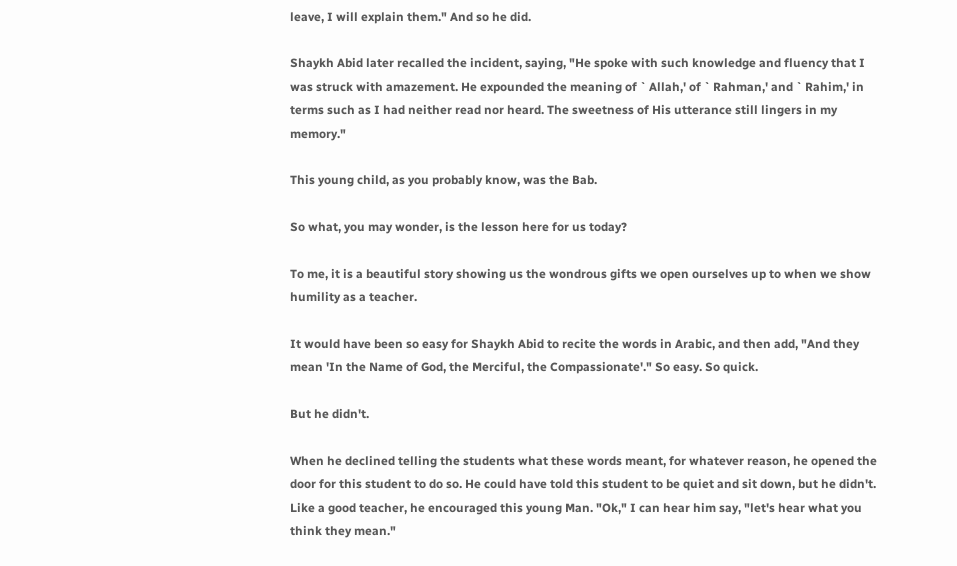leave, I will explain them." And so he did.

Shaykh Abid later recalled the incident, saying, "He spoke with such knowledge and fluency that I was struck with amazement. He expounded the meaning of ` Allah,' of ` Rahman,' and ` Rahim,' in terms such as I had neither read nor heard. The sweetness of His utterance still lingers in my memory."

This young child, as you probably know, was the Bab.

So what, you may wonder, is the lesson here for us today?

To me, it is a beautiful story showing us the wondrous gifts we open ourselves up to when we show humility as a teacher.

It would have been so easy for Shaykh Abid to recite the words in Arabic, and then add, "And they mean 'In the Name of God, the Merciful, the Compassionate'." So easy. So quick.

But he didn't.

When he declined telling the students what these words meant, for whatever reason, he opened the door for this student to do so. He could have told this student to be quiet and sit down, but he didn't. Like a good teacher, he encouraged this young Man. "Ok," I can hear him say, "let's hear what you think they mean."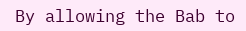By allowing the Bab to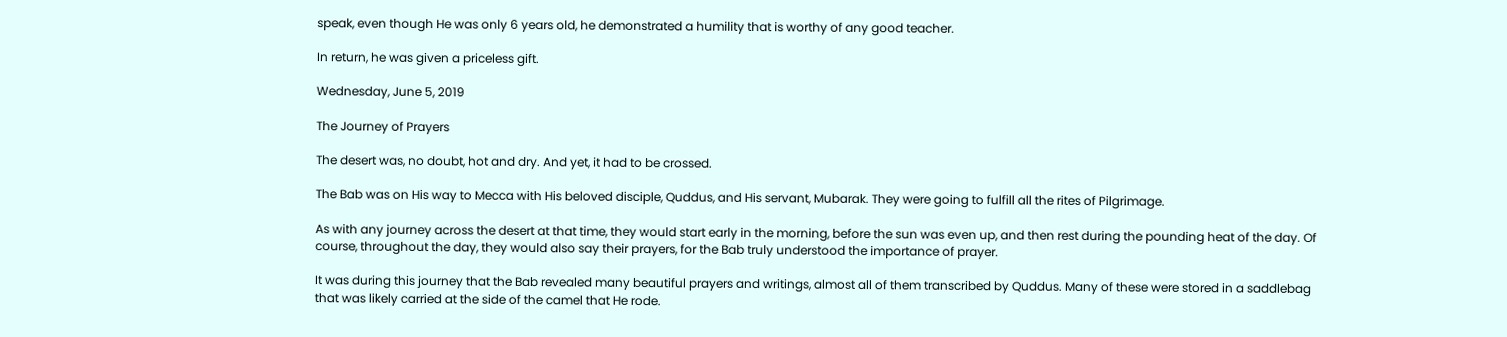speak, even though He was only 6 years old, he demonstrated a humility that is worthy of any good teacher.

In return, he was given a priceless gift.

Wednesday, June 5, 2019

The Journey of Prayers

The desert was, no doubt, hot and dry. And yet, it had to be crossed.

The Bab was on His way to Mecca with His beloved disciple, Quddus, and His servant, Mubarak. They were going to fulfill all the rites of Pilgrimage.

As with any journey across the desert at that time, they would start early in the morning, before the sun was even up, and then rest during the pounding heat of the day. Of course, throughout the day, they would also say their prayers, for the Bab truly understood the importance of prayer.

It was during this journey that the Bab revealed many beautiful prayers and writings, almost all of them transcribed by Quddus. Many of these were stored in a saddlebag that was likely carried at the side of the camel that He rode.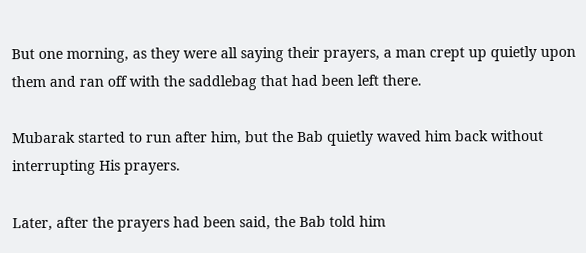But one morning, as they were all saying their prayers, a man crept up quietly upon them and ran off with the saddlebag that had been left there.

Mubarak started to run after him, but the Bab quietly waved him back without interrupting His prayers.

Later, after the prayers had been said, the Bab told him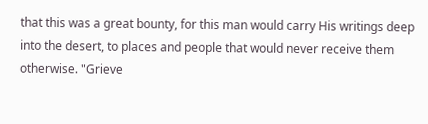that this was a great bounty, for this man would carry His writings deep into the desert, to places and people that would never receive them otherwise. "Grieve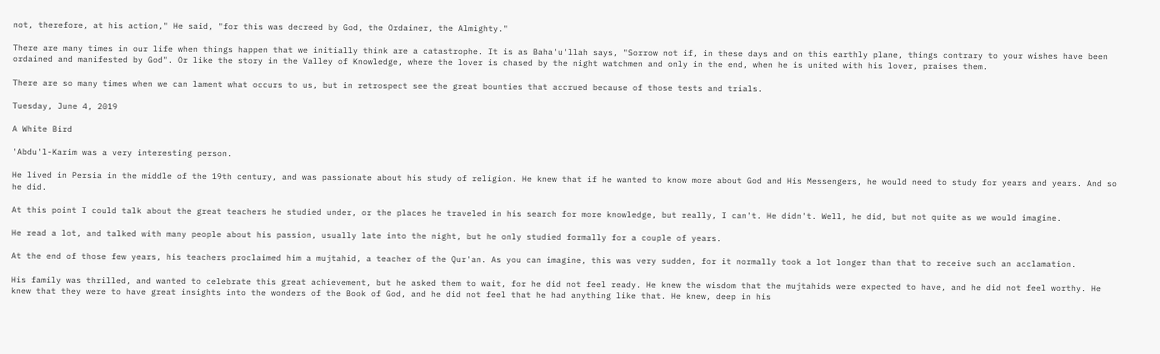not, therefore, at his action," He said, "for this was decreed by God, the Ordainer, the Almighty."

There are many times in our life when things happen that we initially think are a catastrophe. It is as Baha'u'llah says, "Sorrow not if, in these days and on this earthly plane, things contrary to your wishes have been ordained and manifested by God". Or like the story in the Valley of Knowledge, where the lover is chased by the night watchmen and only in the end, when he is united with his lover, praises them.

There are so many times when we can lament what occurs to us, but in retrospect see the great bounties that accrued because of those tests and trials.

Tuesday, June 4, 2019

A White Bird

'Abdu'l-Karim was a very interesting person.

He lived in Persia in the middle of the 19th century, and was passionate about his study of religion. He knew that if he wanted to know more about God and His Messengers, he would need to study for years and years. And so he did.

At this point I could talk about the great teachers he studied under, or the places he traveled in his search for more knowledge, but really, I can't. He didn't. Well, he did, but not quite as we would imagine.

He read a lot, and talked with many people about his passion, usually late into the night, but he only studied formally for a couple of years.

At the end of those few years, his teachers proclaimed him a mujtahid, a teacher of the Qur'an. As you can imagine, this was very sudden, for it normally took a lot longer than that to receive such an acclamation.

His family was thrilled, and wanted to celebrate this great achievement, but he asked them to wait, for he did not feel ready. He knew the wisdom that the mujtahids were expected to have, and he did not feel worthy. He knew that they were to have great insights into the wonders of the Book of God, and he did not feel that he had anything like that. He knew, deep in his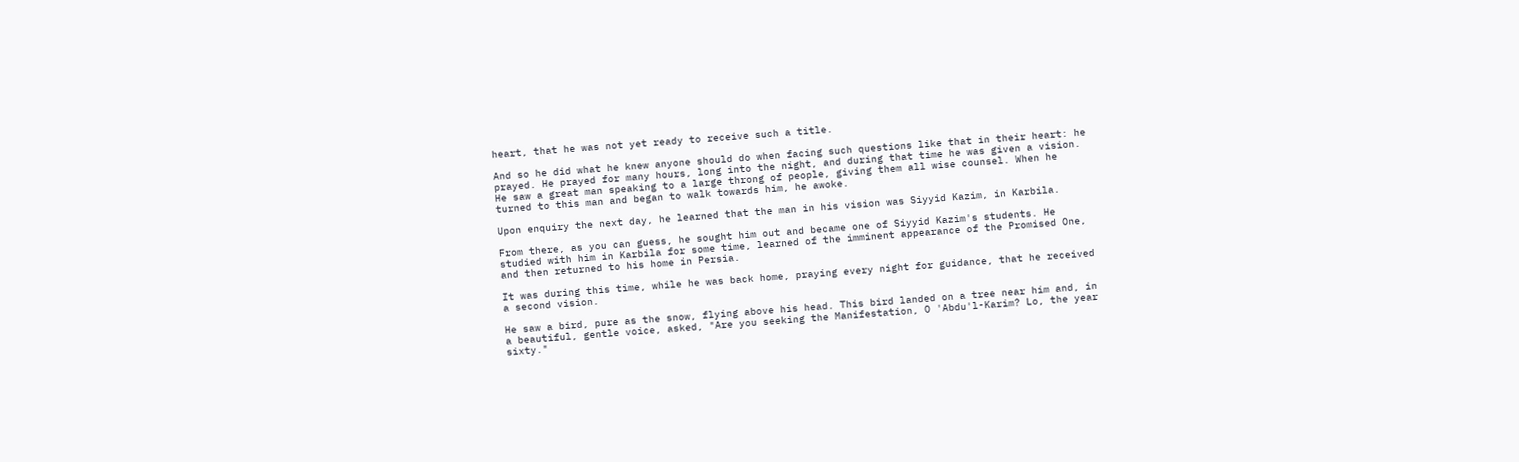heart, that he was not yet ready to receive such a title.

And so he did what he knew anyone should do when facing such questions like that in their heart: he prayed. He prayed for many hours, long into the night, and during that time he was given a vision. He saw a great man speaking to a large throng of people, giving them all wise counsel. When he turned to this man and began to walk towards him, he awoke.

Upon enquiry the next day, he learned that the man in his vision was Siyyid Kazim, in Karbila.

From there, as you can guess, he sought him out and became one of Siyyid Kazim's students. He studied with him in Karbila for some time, learned of the imminent appearance of the Promised One, and then returned to his home in Persia.

It was during this time, while he was back home, praying every night for guidance, that he received a second vision.

He saw a bird, pure as the snow, flying above his head. This bird landed on a tree near him and, in a beautiful, gentle voice, asked, "Are you seeking the Manifestation, O 'Abdu'l-Karim? Lo, the year sixty."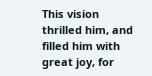This vision thrilled him, and filled him with great joy, for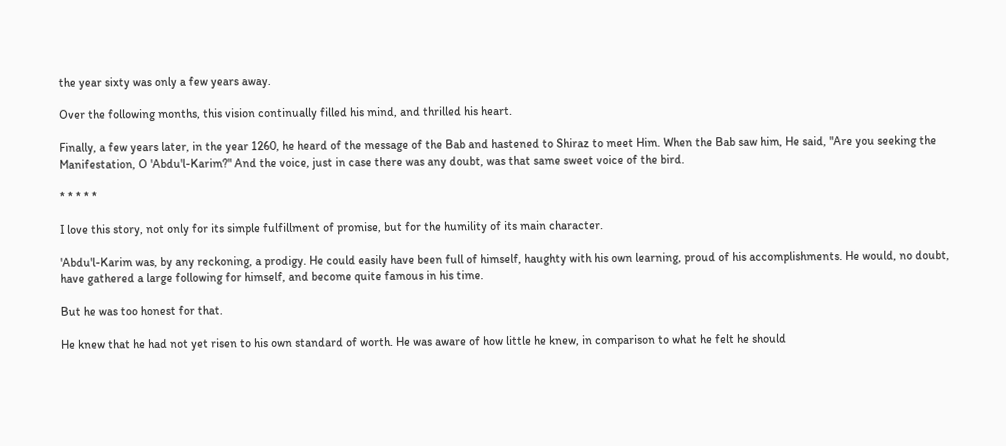the year sixty was only a few years away.

Over the following months, this vision continually filled his mind, and thrilled his heart.

Finally, a few years later, in the year 1260, he heard of the message of the Bab and hastened to Shiraz to meet Him. When the Bab saw him, He said, "Are you seeking the Manifestation, O 'Abdu'l-Karim?" And the voice, just in case there was any doubt, was that same sweet voice of the bird.

* * * * *

I love this story, not only for its simple fulfillment of promise, but for the humility of its main character.

'Abdu'l-Karim was, by any reckoning, a prodigy. He could easily have been full of himself, haughty with his own learning, proud of his accomplishments. He would, no doubt, have gathered a large following for himself, and become quite famous in his time.

But he was too honest for that.

He knew that he had not yet risen to his own standard of worth. He was aware of how little he knew, in comparison to what he felt he should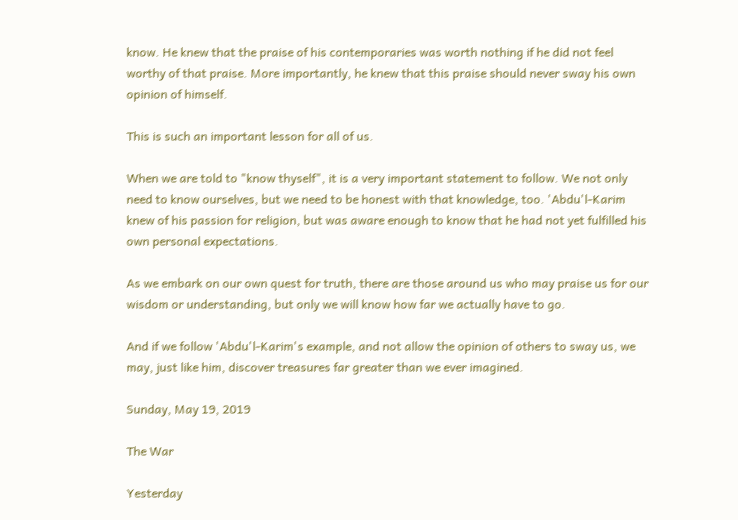know. He knew that the praise of his contemporaries was worth nothing if he did not feel worthy of that praise. More importantly, he knew that this praise should never sway his own opinion of himself.

This is such an important lesson for all of us.

When we are told to "know thyself", it is a very important statement to follow. We not only need to know ourselves, but we need to be honest with that knowledge, too. 'Abdu'l-Karim knew of his passion for religion, but was aware enough to know that he had not yet fulfilled his own personal expectations.

As we embark on our own quest for truth, there are those around us who may praise us for our wisdom or understanding, but only we will know how far we actually have to go.

And if we follow 'Abdu'l-Karim's example, and not allow the opinion of others to sway us, we may, just like him, discover treasures far greater than we ever imagined.

Sunday, May 19, 2019

The War

Yesterday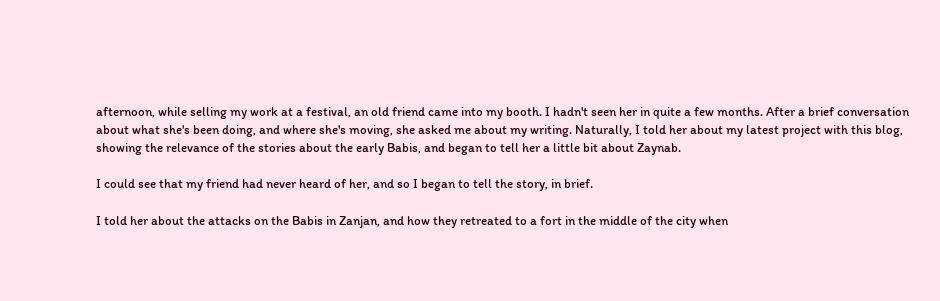afternoon, while selling my work at a festival, an old friend came into my booth. I hadn't seen her in quite a few months. After a brief conversation about what she's been doing, and where she's moving, she asked me about my writing. Naturally, I told her about my latest project with this blog, showing the relevance of the stories about the early Babis, and began to tell her a little bit about Zaynab.

I could see that my friend had never heard of her, and so I began to tell the story, in brief.

I told her about the attacks on the Babis in Zanjan, and how they retreated to a fort in the middle of the city when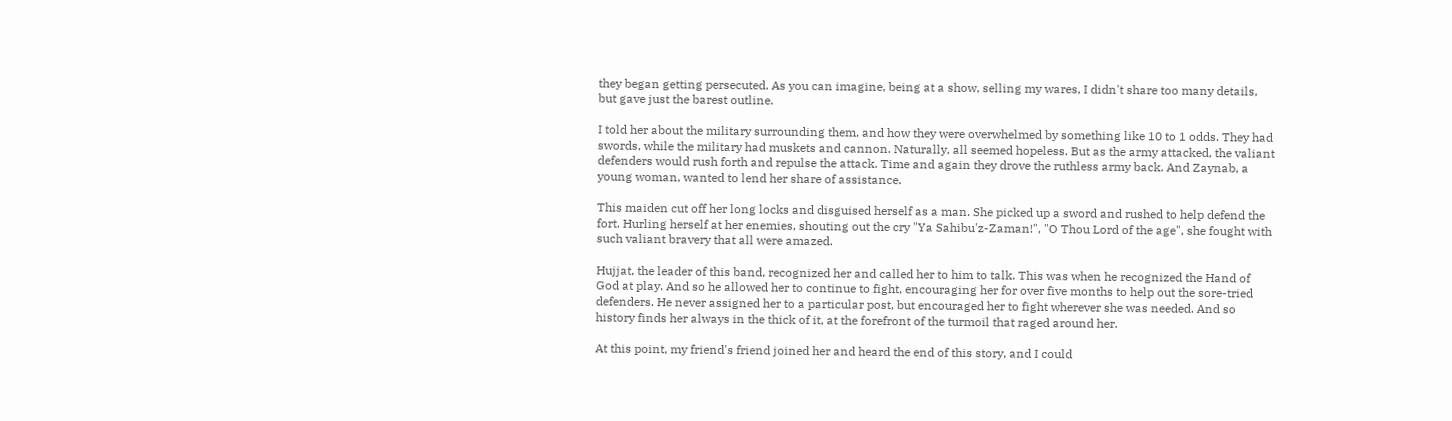they began getting persecuted. As you can imagine, being at a show, selling my wares, I didn't share too many details, but gave just the barest outline.

I told her about the military surrounding them, and how they were overwhelmed by something like 10 to 1 odds. They had swords, while the military had muskets and cannon. Naturally, all seemed hopeless. But as the army attacked, the valiant defenders would rush forth and repulse the attack. Time and again they drove the ruthless army back. And Zaynab, a young woman, wanted to lend her share of assistance.

This maiden cut off her long locks and disguised herself as a man. She picked up a sword and rushed to help defend the fort. Hurling herself at her enemies, shouting out the cry "Ya Sahibu'z-Zaman!", "O Thou Lord of the age", she fought with such valiant bravery that all were amazed.

Hujjat, the leader of this band, recognized her and called her to him to talk. This was when he recognized the Hand of God at play. And so he allowed her to continue to fight, encouraging her for over five months to help out the sore-tried defenders. He never assigned her to a particular post, but encouraged her to fight wherever she was needed. And so history finds her always in the thick of it, at the forefront of the turmoil that raged around her.

At this point, my friend's friend joined her and heard the end of this story, and I could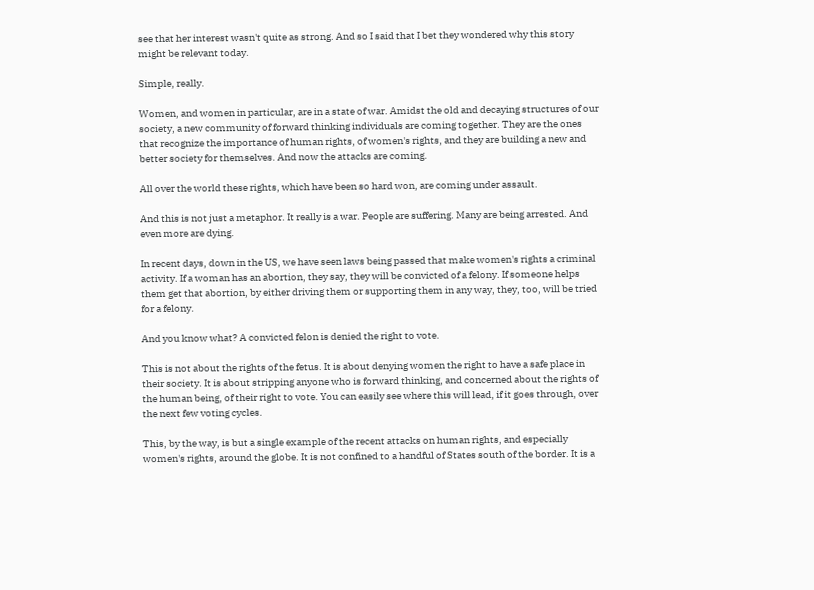see that her interest wasn't quite as strong. And so I said that I bet they wondered why this story might be relevant today.

Simple, really.

Women, and women in particular, are in a state of war. Amidst the old and decaying structures of our society, a new community of forward thinking individuals are coming together. They are the ones that recognize the importance of human rights, of women's rights, and they are building a new and better society for themselves. And now the attacks are coming.

All over the world these rights, which have been so hard won, are coming under assault.

And this is not just a metaphor. It really is a war. People are suffering. Many are being arrested. And even more are dying.

In recent days, down in the US, we have seen laws being passed that make women's rights a criminal activity. If a woman has an abortion, they say, they will be convicted of a felony. If someone helps them get that abortion, by either driving them or supporting them in any way, they, too, will be tried for a felony.

And you know what? A convicted felon is denied the right to vote.

This is not about the rights of the fetus. It is about denying women the right to have a safe place in their society. It is about stripping anyone who is forward thinking, and concerned about the rights of the human being, of their right to vote. You can easily see where this will lead, if it goes through, over the next few voting cycles.

This, by the way, is but a single example of the recent attacks on human rights, and especially women's rights, around the globe. It is not confined to a handful of States south of the border. It is a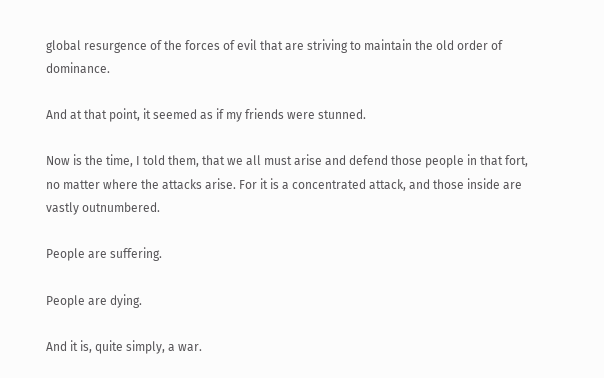global resurgence of the forces of evil that are striving to maintain the old order of dominance.

And at that point, it seemed as if my friends were stunned.

Now is the time, I told them, that we all must arise and defend those people in that fort, no matter where the attacks arise. For it is a concentrated attack, and those inside are vastly outnumbered.

People are suffering.

People are dying.

And it is, quite simply, a war.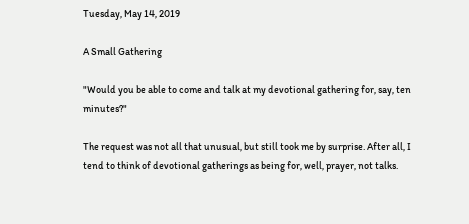Tuesday, May 14, 2019

A Small Gathering

"Would you be able to come and talk at my devotional gathering for, say, ten minutes?"

The request was not all that unusual, but still took me by surprise. After all, I tend to think of devotional gatherings as being for, well, prayer, not talks.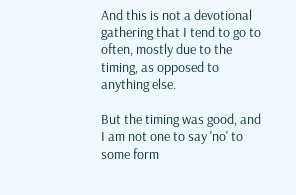And this is not a devotional gathering that I tend to go to often, mostly due to the timing, as opposed to anything else.

But the timing was good, and I am not one to say 'no' to some form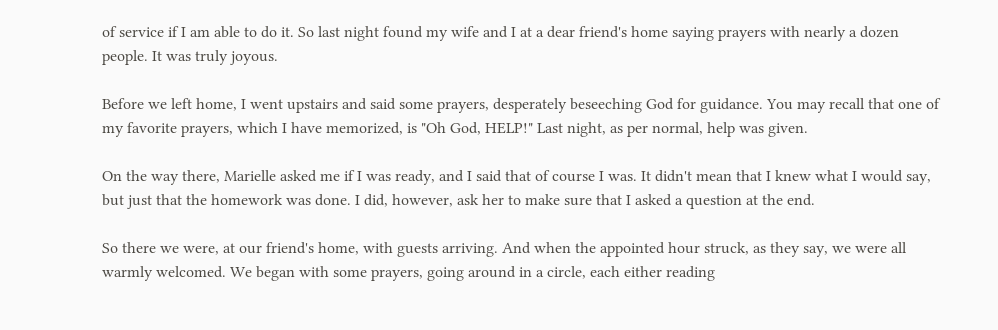of service if I am able to do it. So last night found my wife and I at a dear friend's home saying prayers with nearly a dozen people. It was truly joyous.

Before we left home, I went upstairs and said some prayers, desperately beseeching God for guidance. You may recall that one of my favorite prayers, which I have memorized, is "Oh God, HELP!" Last night, as per normal, help was given.

On the way there, Marielle asked me if I was ready, and I said that of course I was. It didn't mean that I knew what I would say, but just that the homework was done. I did, however, ask her to make sure that I asked a question at the end.

So there we were, at our friend's home, with guests arriving. And when the appointed hour struck, as they say, we were all warmly welcomed. We began with some prayers, going around in a circle, each either reading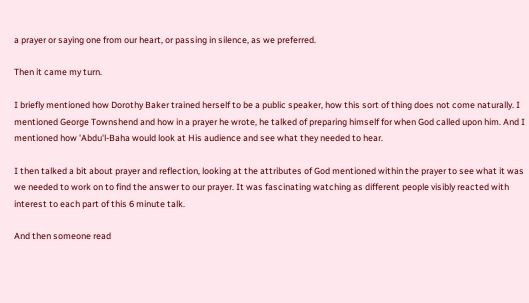a prayer or saying one from our heart, or passing in silence, as we preferred.

Then it came my turn.

I briefly mentioned how Dorothy Baker trained herself to be a public speaker, how this sort of thing does not come naturally. I mentioned George Townshend and how in a prayer he wrote, he talked of preparing himself for when God called upon him. And I mentioned how 'Abdu'l-Baha would look at His audience and see what they needed to hear.

I then talked a bit about prayer and reflection, looking at the attributes of God mentioned within the prayer to see what it was we needed to work on to find the answer to our prayer. It was fascinating watching as different people visibly reacted with interest to each part of this 6 minute talk.

And then someone read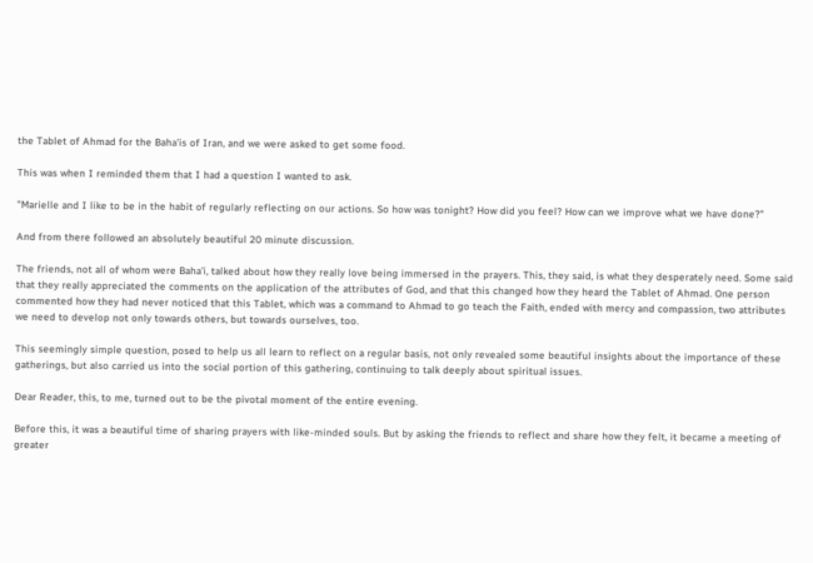the Tablet of Ahmad for the Baha'is of Iran, and we were asked to get some food.

This was when I reminded them that I had a question I wanted to ask.

"Marielle and I like to be in the habit of regularly reflecting on our actions. So how was tonight? How did you feel? How can we improve what we have done?"

And from there followed an absolutely beautiful 20 minute discussion.

The friends, not all of whom were Baha'i, talked about how they really love being immersed in the prayers. This, they said, is what they desperately need. Some said that they really appreciated the comments on the application of the attributes of God, and that this changed how they heard the Tablet of Ahmad. One person commented how they had never noticed that this Tablet, which was a command to Ahmad to go teach the Faith, ended with mercy and compassion, two attributes we need to develop not only towards others, but towards ourselves, too.

This seemingly simple question, posed to help us all learn to reflect on a regular basis, not only revealed some beautiful insights about the importance of these gatherings, but also carried us into the social portion of this gathering, continuing to talk deeply about spiritual issues.

Dear Reader, this, to me, turned out to be the pivotal moment of the entire evening.

Before this, it was a beautiful time of sharing prayers with like-minded souls. But by asking the friends to reflect and share how they felt, it became a meeting of greater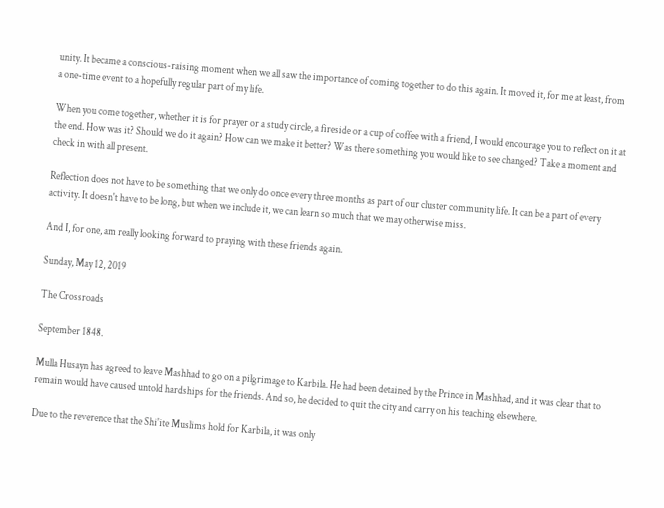unity. It became a conscious-raising moment when we all saw the importance of coming together to do this again. It moved it, for me at least, from a one-time event to a hopefully regular part of my life.

When you come together, whether it is for prayer or a study circle, a fireside or a cup of coffee with a friend, I would encourage you to reflect on it at the end. How was it? Should we do it again? How can we make it better? Was there something you would like to see changed? Take a moment and check in with all present.

Reflection does not have to be something that we only do once every three months as part of our cluster community life. It can be a part of every activity. It doesn't have to be long, but when we include it, we can learn so much that we may otherwise miss.

And I, for one, am really looking forward to praying with these friends again.

Sunday, May 12, 2019

The Crossroads

September 1848.

Mulla Husayn has agreed to leave Mashhad to go on a pilgrimage to Karbila. He had been detained by the Prince in Mashhad, and it was clear that to remain would have caused untold hardships for the friends. And so, he decided to quit the city and carry on his teaching elsewhere.

Due to the reverence that the Shi'ite Muslims hold for Karbila, it was only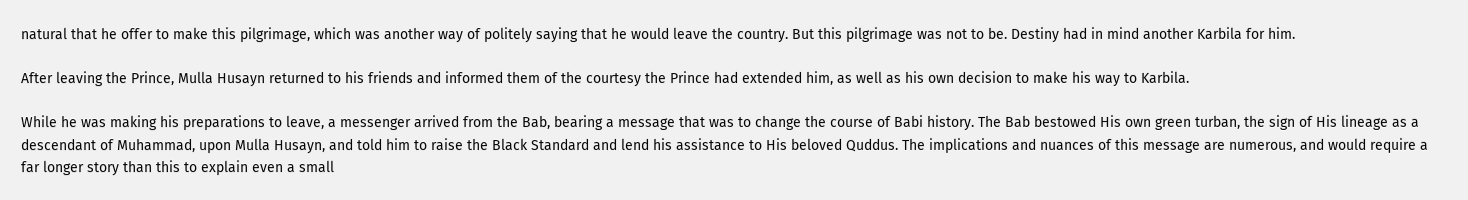natural that he offer to make this pilgrimage, which was another way of politely saying that he would leave the country. But this pilgrimage was not to be. Destiny had in mind another Karbila for him.

After leaving the Prince, Mulla Husayn returned to his friends and informed them of the courtesy the Prince had extended him, as well as his own decision to make his way to Karbila.

While he was making his preparations to leave, a messenger arrived from the Bab, bearing a message that was to change the course of Babi history. The Bab bestowed His own green turban, the sign of His lineage as a descendant of Muhammad, upon Mulla Husayn, and told him to raise the Black Standard and lend his assistance to His beloved Quddus. The implications and nuances of this message are numerous, and would require a far longer story than this to explain even a small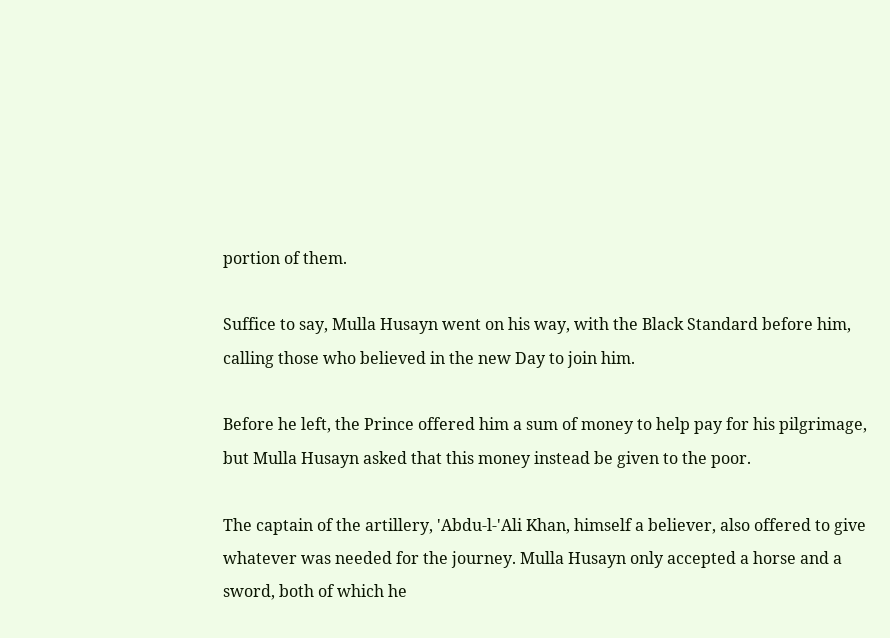portion of them.

Suffice to say, Mulla Husayn went on his way, with the Black Standard before him, calling those who believed in the new Day to join him.

Before he left, the Prince offered him a sum of money to help pay for his pilgrimage, but Mulla Husayn asked that this money instead be given to the poor.

The captain of the artillery, 'Abdu-l-'Ali Khan, himself a believer, also offered to give whatever was needed for the journey. Mulla Husayn only accepted a horse and a sword, both of which he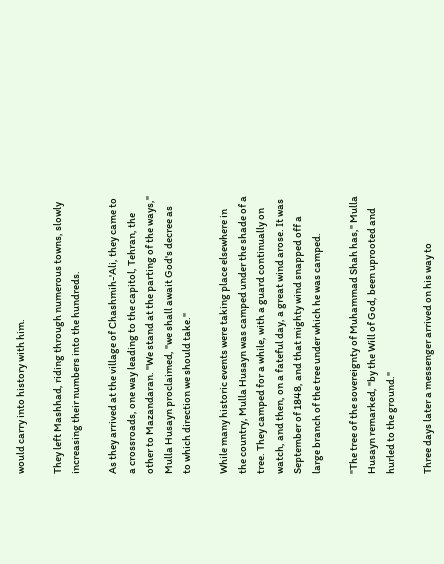would carry into history with him.

They left Mashhad, riding through numerous towns, slowly increasing their numbers into the hundreds.

As they arrived at the village of Chashmih-'Ali, they came to a crossroads, one way leading to the capitol, Tehran, the other to Mazandaran. "We stand at the parting of the ways," Mulla Husayn proclaimed, "we shall await God's decree as to which direction we should take."

While many historic events were taking place elsewhere in the country, Mulla Husayn was camped under the shade of a tree. They camped for a while, with a guard continually on watch, and then, on a fateful day, a great wind arose. It was September of 1848, and that mighty wind snapped off a large branch of the tree under which he was camped.

"The tree of the sovereignty of Muhammad Shah has," Mulla Husayn remarked, "by the Will of God, been uprooted and hurled to the ground."

Three days later a messenger arrived on his way to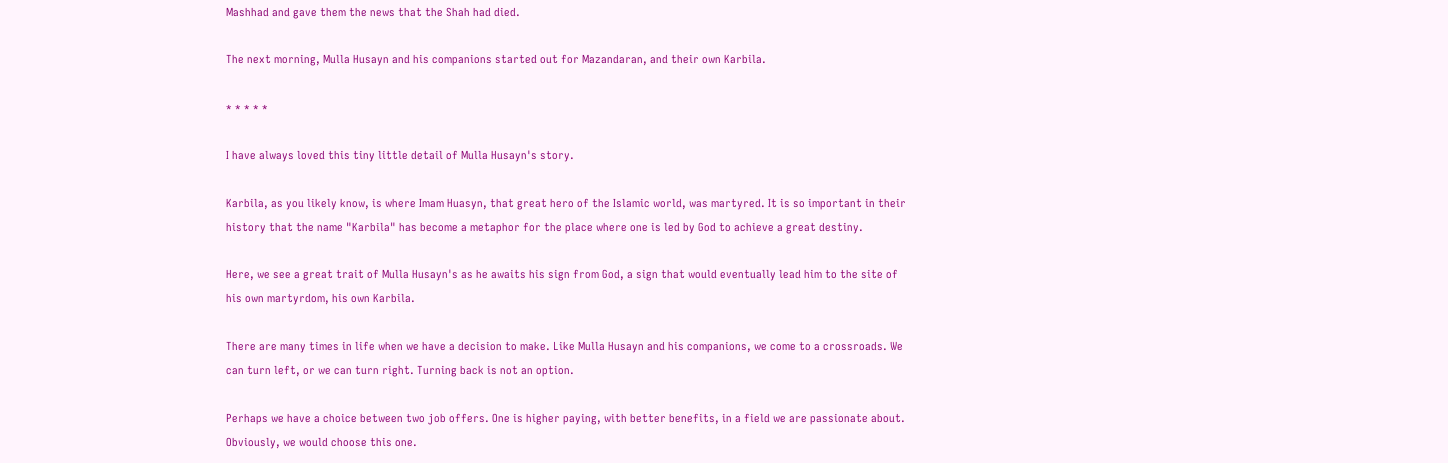Mashhad and gave them the news that the Shah had died.

The next morning, Mulla Husayn and his companions started out for Mazandaran, and their own Karbila.

* * * * *

I have always loved this tiny little detail of Mulla Husayn's story.

Karbila, as you likely know, is where Imam Huasyn, that great hero of the Islamic world, was martyred. It is so important in their history that the name "Karbila" has become a metaphor for the place where one is led by God to achieve a great destiny.

Here, we see a great trait of Mulla Husayn's as he awaits his sign from God, a sign that would eventually lead him to the site of his own martyrdom, his own Karbila.

There are many times in life when we have a decision to make. Like Mulla Husayn and his companions, we come to a crossroads. We can turn left, or we can turn right. Turning back is not an option.

Perhaps we have a choice between two job offers. One is higher paying, with better benefits, in a field we are passionate about. Obviously, we would choose this one.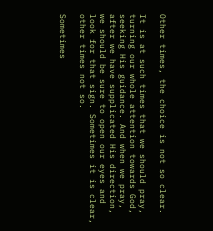Other times, the choice is not so clear.

It is at such times that we should pray, turning our whole attention towards God, seeking His guidance. And when we pray, after we have supplicated His direction, we should be sure to open our eyes and look for that sign. Sometimes it is clear, other times not so.

Sometimes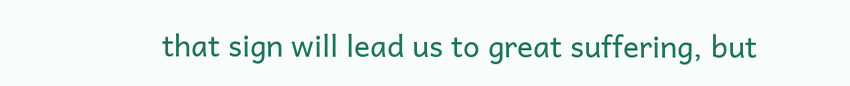that sign will lead us to great suffering, but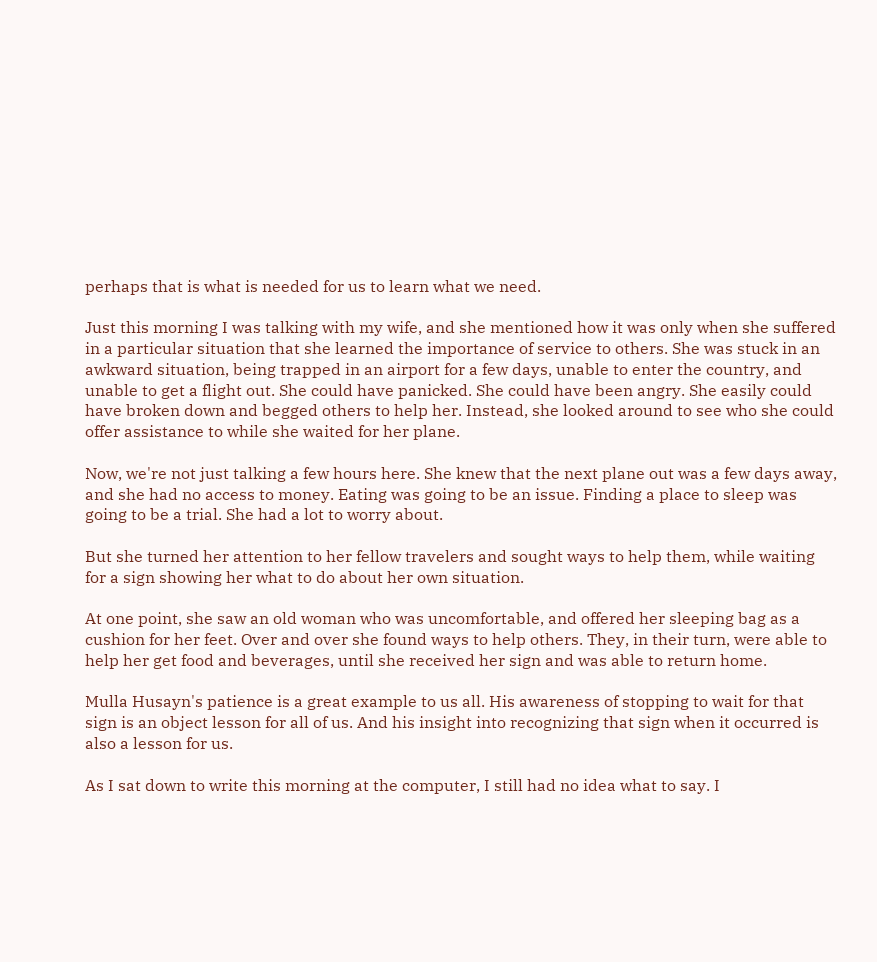perhaps that is what is needed for us to learn what we need.

Just this morning I was talking with my wife, and she mentioned how it was only when she suffered in a particular situation that she learned the importance of service to others. She was stuck in an awkward situation, being trapped in an airport for a few days, unable to enter the country, and unable to get a flight out. She could have panicked. She could have been angry. She easily could have broken down and begged others to help her. Instead, she looked around to see who she could offer assistance to while she waited for her plane.

Now, we're not just talking a few hours here. She knew that the next plane out was a few days away, and she had no access to money. Eating was going to be an issue. Finding a place to sleep was going to be a trial. She had a lot to worry about.

But she turned her attention to her fellow travelers and sought ways to help them, while waiting for a sign showing her what to do about her own situation.

At one point, she saw an old woman who was uncomfortable, and offered her sleeping bag as a cushion for her feet. Over and over she found ways to help others. They, in their turn, were able to help her get food and beverages, until she received her sign and was able to return home.

Mulla Husayn's patience is a great example to us all. His awareness of stopping to wait for that sign is an object lesson for all of us. And his insight into recognizing that sign when it occurred is also a lesson for us.

As I sat down to write this morning at the computer, I still had no idea what to say. I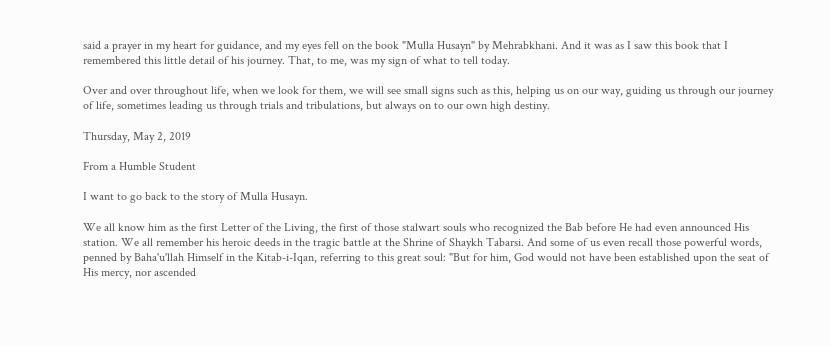said a prayer in my heart for guidance, and my eyes fell on the book "Mulla Husayn" by Mehrabkhani. And it was as I saw this book that I remembered this little detail of his journey. That, to me, was my sign of what to tell today.

Over and over throughout life, when we look for them, we will see small signs such as this, helping us on our way, guiding us through our journey of life, sometimes leading us through trials and tribulations, but always on to our own high destiny.

Thursday, May 2, 2019

From a Humble Student

I want to go back to the story of Mulla Husayn.

We all know him as the first Letter of the Living, the first of those stalwart souls who recognized the Bab before He had even announced His station. We all remember his heroic deeds in the tragic battle at the Shrine of Shaykh Tabarsi. And some of us even recall those powerful words, penned by Baha'u'llah Himself in the Kitab-i-Iqan, referring to this great soul: "But for him, God would not have been established upon the seat of His mercy, nor ascended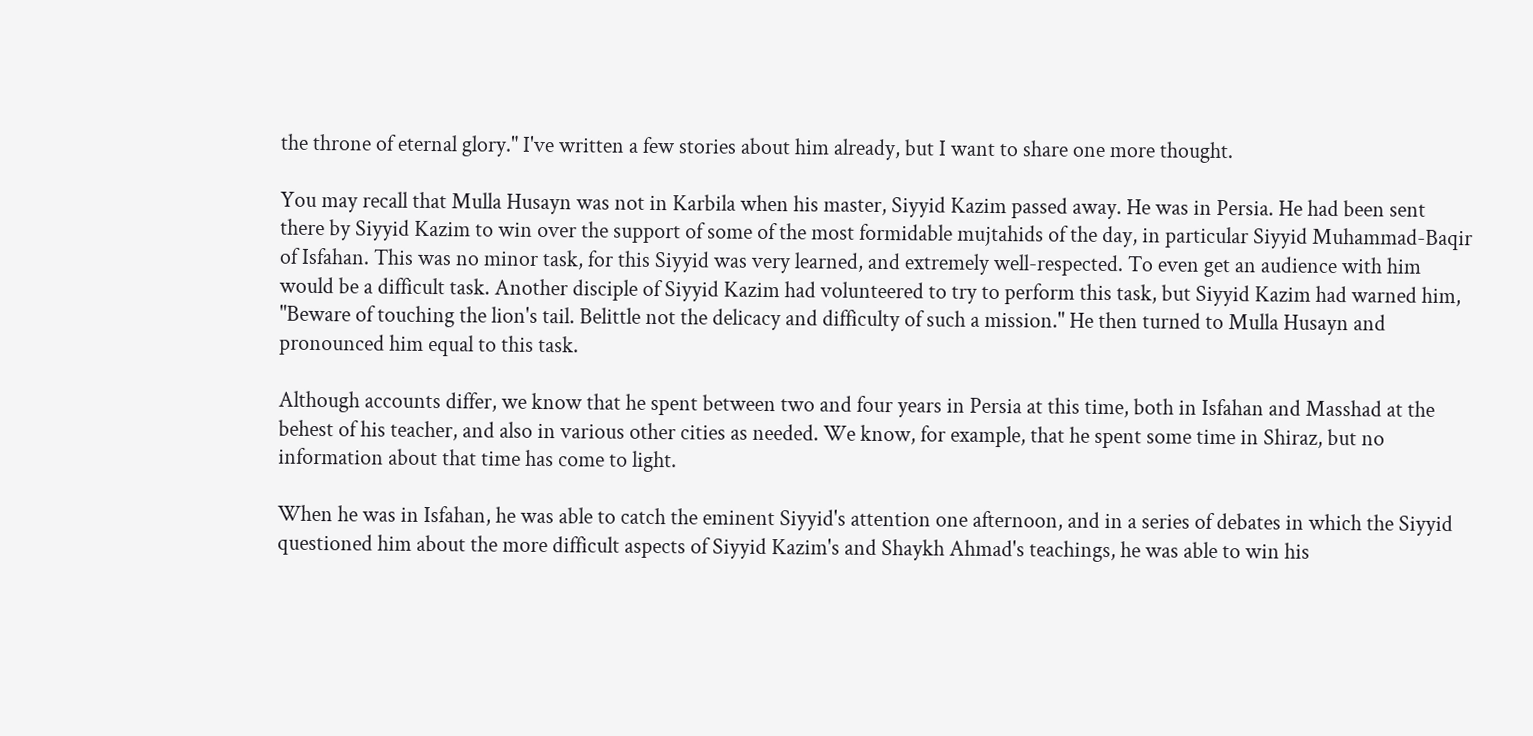the throne of eternal glory." I've written a few stories about him already, but I want to share one more thought.

You may recall that Mulla Husayn was not in Karbila when his master, Siyyid Kazim passed away. He was in Persia. He had been sent there by Siyyid Kazim to win over the support of some of the most formidable mujtahids of the day, in particular Siyyid Muhammad-Baqir of Isfahan. This was no minor task, for this Siyyid was very learned, and extremely well-respected. To even get an audience with him would be a difficult task. Another disciple of Siyyid Kazim had volunteered to try to perform this task, but Siyyid Kazim had warned him, "Beware of touching the lion's tail. Belittle not the delicacy and difficulty of such a mission." He then turned to Mulla Husayn and pronounced him equal to this task.

Although accounts differ, we know that he spent between two and four years in Persia at this time, both in Isfahan and Masshad at the behest of his teacher, and also in various other cities as needed. We know, for example, that he spent some time in Shiraz, but no information about that time has come to light.

When he was in Isfahan, he was able to catch the eminent Siyyid's attention one afternoon, and in a series of debates in which the Siyyid questioned him about the more difficult aspects of Siyyid Kazim's and Shaykh Ahmad's teachings, he was able to win his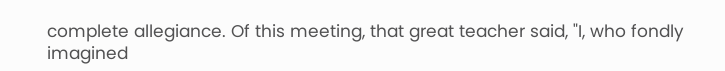complete allegiance. Of this meeting, that great teacher said, "I, who fondly imagined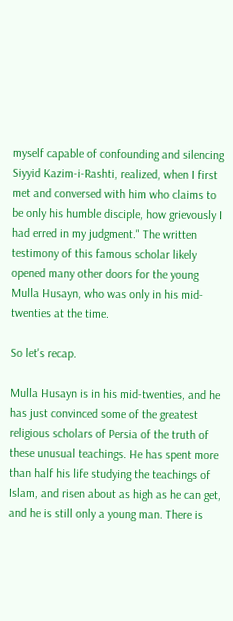myself capable of confounding and silencing Siyyid Kazim-i-Rashti, realized, when I first met and conversed with him who claims to be only his humble disciple, how grievously I had erred in my judgment." The written testimony of this famous scholar likely opened many other doors for the young Mulla Husayn, who was only in his mid-twenties at the time.

So let's recap.

Mulla Husayn is in his mid-twenties, and he has just convinced some of the greatest religious scholars of Persia of the truth of these unusual teachings. He has spent more than half his life studying the teachings of Islam, and risen about as high as he can get, and he is still only a young man. There is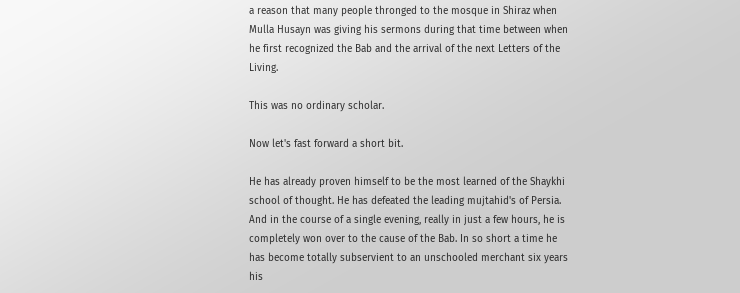a reason that many people thronged to the mosque in Shiraz when Mulla Husayn was giving his sermons during that time between when he first recognized the Bab and the arrival of the next Letters of the Living.

This was no ordinary scholar.

Now let's fast forward a short bit.

He has already proven himself to be the most learned of the Shaykhi school of thought. He has defeated the leading mujtahid's of Persia. And in the course of a single evening, really in just a few hours, he is completely won over to the cause of the Bab. In so short a time he has become totally subservient to an unschooled merchant six years his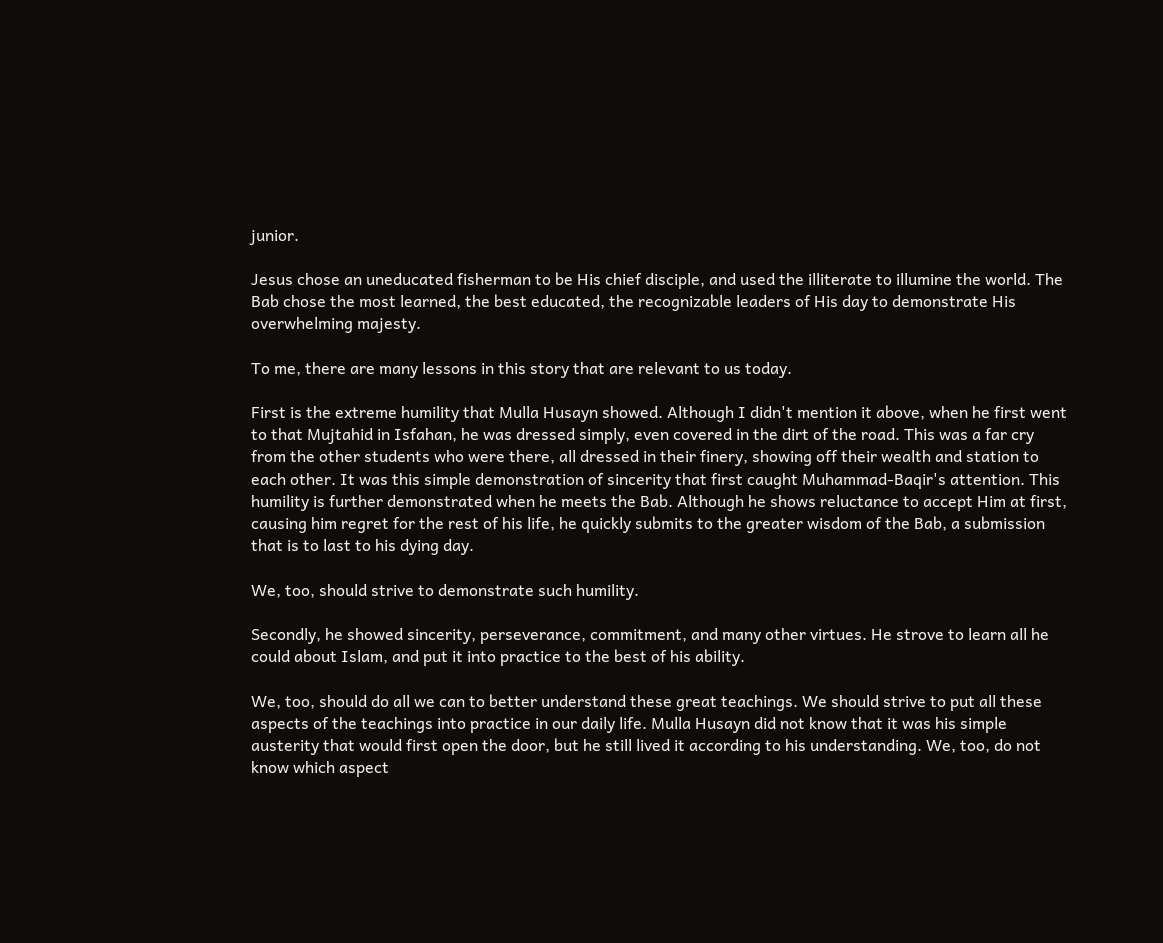junior.

Jesus chose an uneducated fisherman to be His chief disciple, and used the illiterate to illumine the world. The Bab chose the most learned, the best educated, the recognizable leaders of His day to demonstrate His overwhelming majesty.

To me, there are many lessons in this story that are relevant to us today.

First is the extreme humility that Mulla Husayn showed. Although I didn't mention it above, when he first went to that Mujtahid in Isfahan, he was dressed simply, even covered in the dirt of the road. This was a far cry from the other students who were there, all dressed in their finery, showing off their wealth and station to each other. It was this simple demonstration of sincerity that first caught Muhammad-Baqir's attention. This humility is further demonstrated when he meets the Bab. Although he shows reluctance to accept Him at first, causing him regret for the rest of his life, he quickly submits to the greater wisdom of the Bab, a submission that is to last to his dying day.

We, too, should strive to demonstrate such humility.

Secondly, he showed sincerity, perseverance, commitment, and many other virtues. He strove to learn all he could about Islam, and put it into practice to the best of his ability.

We, too, should do all we can to better understand these great teachings. We should strive to put all these aspects of the teachings into practice in our daily life. Mulla Husayn did not know that it was his simple austerity that would first open the door, but he still lived it according to his understanding. We, too, do not know which aspect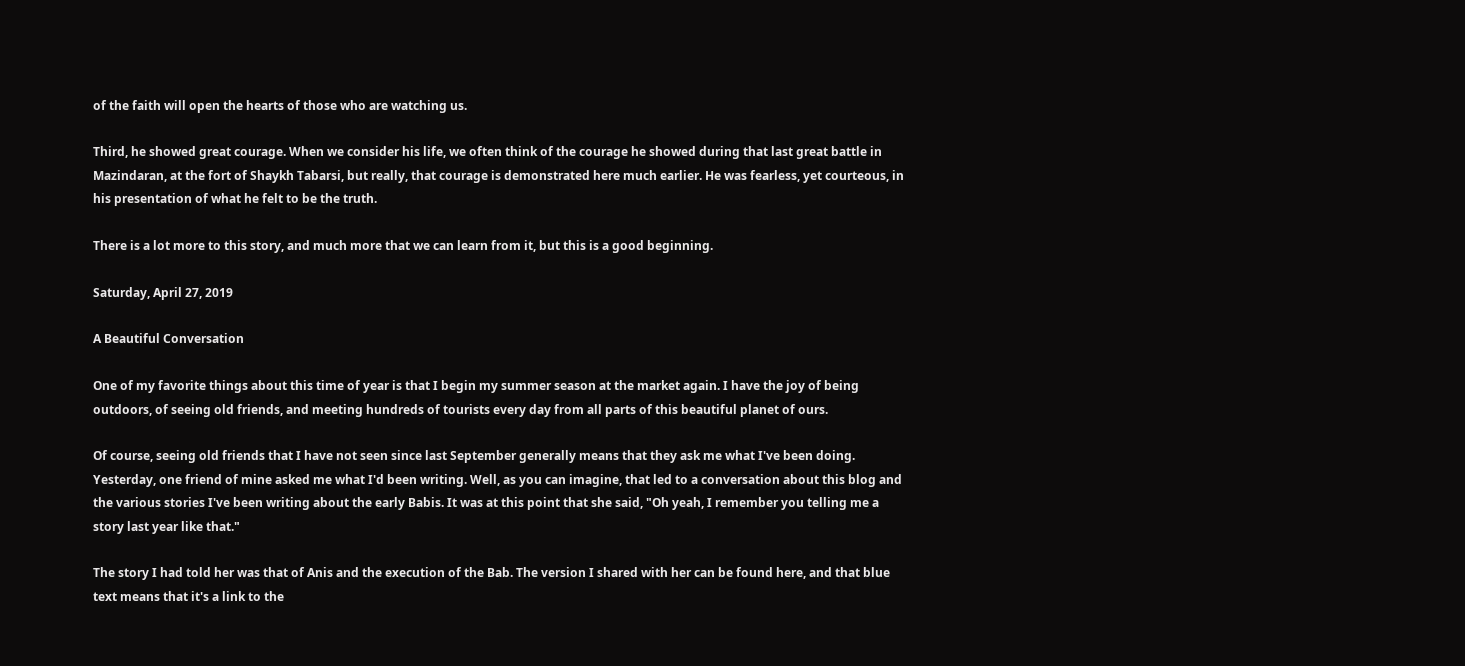of the faith will open the hearts of those who are watching us.

Third, he showed great courage. When we consider his life, we often think of the courage he showed during that last great battle in Mazindaran, at the fort of Shaykh Tabarsi, but really, that courage is demonstrated here much earlier. He was fearless, yet courteous, in his presentation of what he felt to be the truth.

There is a lot more to this story, and much more that we can learn from it, but this is a good beginning.

Saturday, April 27, 2019

A Beautiful Conversation

One of my favorite things about this time of year is that I begin my summer season at the market again. I have the joy of being outdoors, of seeing old friends, and meeting hundreds of tourists every day from all parts of this beautiful planet of ours.

Of course, seeing old friends that I have not seen since last September generally means that they ask me what I've been doing. Yesterday, one friend of mine asked me what I'd been writing. Well, as you can imagine, that led to a conversation about this blog and the various stories I've been writing about the early Babis. It was at this point that she said, "Oh yeah, I remember you telling me a story last year like that."

The story I had told her was that of Anis and the execution of the Bab. The version I shared with her can be found here, and that blue text means that it's a link to the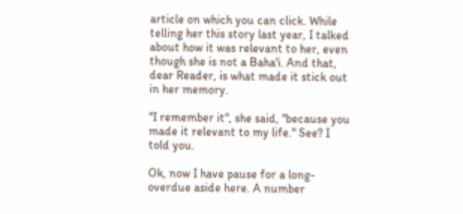article on which you can click. While telling her this story last year, I talked about how it was relevant to her, even though she is not a Baha'i. And that, dear Reader, is what made it stick out in her memory.

"I remember it", she said, "because you made it relevant to my life." See? I told you.

Ok, now I have pause for a long-overdue aside here. A number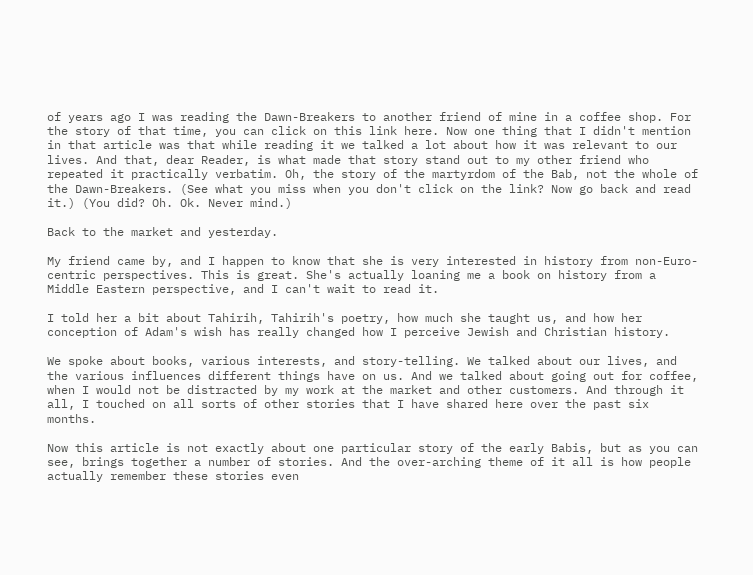of years ago I was reading the Dawn-Breakers to another friend of mine in a coffee shop. For the story of that time, you can click on this link here. Now one thing that I didn't mention in that article was that while reading it we talked a lot about how it was relevant to our lives. And that, dear Reader, is what made that story stand out to my other friend who repeated it practically verbatim. Oh, the story of the martyrdom of the Bab, not the whole of the Dawn-Breakers. (See what you miss when you don't click on the link? Now go back and read it.) (You did? Oh. Ok. Never mind.)

Back to the market and yesterday.

My friend came by, and I happen to know that she is very interested in history from non-Euro-centric perspectives. This is great. She's actually loaning me a book on history from a Middle Eastern perspective, and I can't wait to read it.

I told her a bit about Tahirih, Tahirih's poetry, how much she taught us, and how her conception of Adam's wish has really changed how I perceive Jewish and Christian history.

We spoke about books, various interests, and story-telling. We talked about our lives, and the various influences different things have on us. And we talked about going out for coffee, when I would not be distracted by my work at the market and other customers. And through it all, I touched on all sorts of other stories that I have shared here over the past six months.

Now this article is not exactly about one particular story of the early Babis, but as you can see, brings together a number of stories. And the over-arching theme of it all is how people actually remember these stories even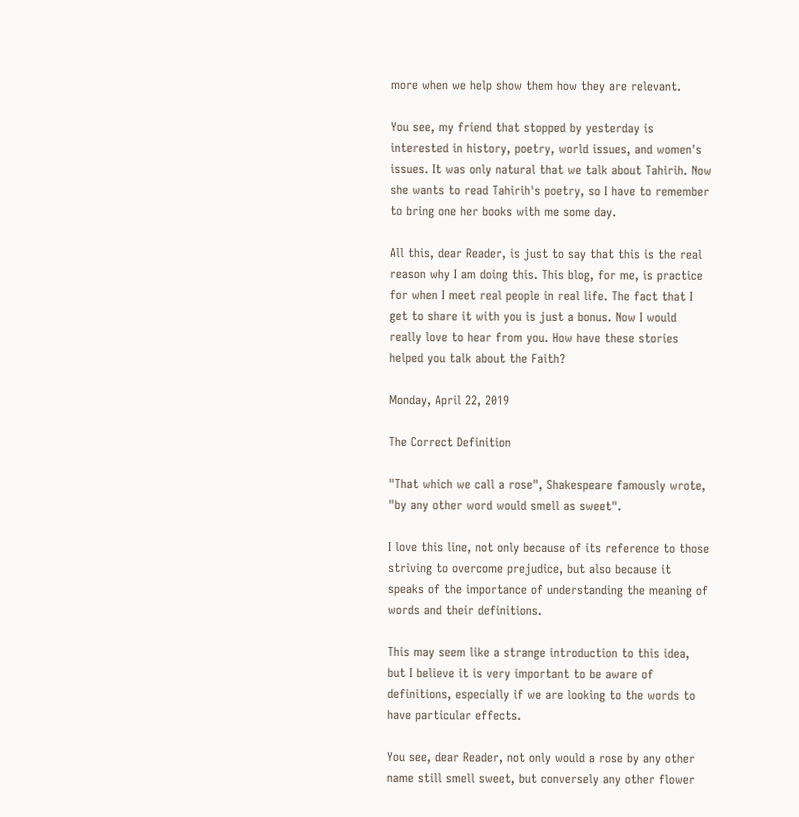more when we help show them how they are relevant.

You see, my friend that stopped by yesterday is interested in history, poetry, world issues, and women's issues. It was only natural that we talk about Tahirih. Now she wants to read Tahirih's poetry, so I have to remember to bring one her books with me some day.

All this, dear Reader, is just to say that this is the real reason why I am doing this. This blog, for me, is practice for when I meet real people in real life. The fact that I get to share it with you is just a bonus. Now I would really love to hear from you. How have these stories helped you talk about the Faith?

Monday, April 22, 2019

The Correct Definition

"That which we call a rose", Shakespeare famously wrote, "by any other word would smell as sweet".

I love this line, not only because of its reference to those striving to overcome prejudice, but also because it speaks of the importance of understanding the meaning of words and their definitions.

This may seem like a strange introduction to this idea, but I believe it is very important to be aware of definitions, especially if we are looking to the words to have particular effects.

You see, dear Reader, not only would a rose by any other name still smell sweet, but conversely any other flower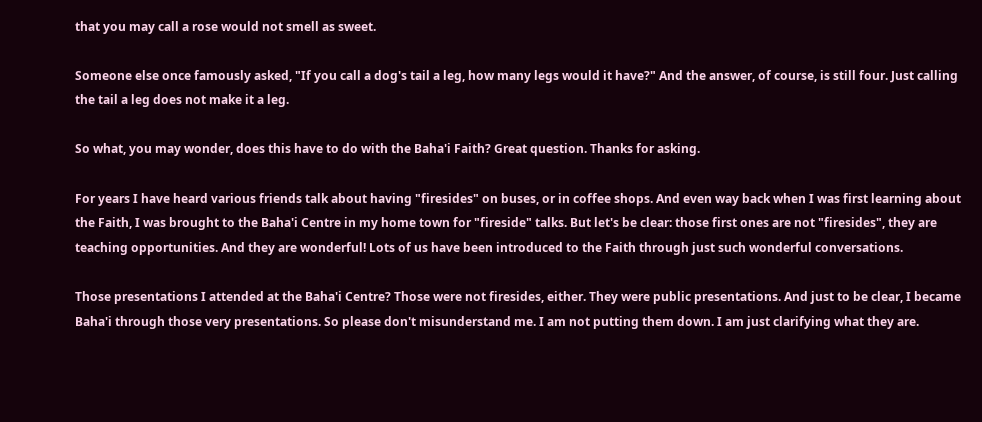that you may call a rose would not smell as sweet.

Someone else once famously asked, "If you call a dog's tail a leg, how many legs would it have?" And the answer, of course, is still four. Just calling the tail a leg does not make it a leg.

So what, you may wonder, does this have to do with the Baha'i Faith? Great question. Thanks for asking.

For years I have heard various friends talk about having "firesides" on buses, or in coffee shops. And even way back when I was first learning about the Faith, I was brought to the Baha'i Centre in my home town for "fireside" talks. But let's be clear: those first ones are not "firesides", they are teaching opportunities. And they are wonderful! Lots of us have been introduced to the Faith through just such wonderful conversations.

Those presentations I attended at the Baha'i Centre? Those were not firesides, either. They were public presentations. And just to be clear, I became Baha'i through those very presentations. So please don't misunderstand me. I am not putting them down. I am just clarifying what they are.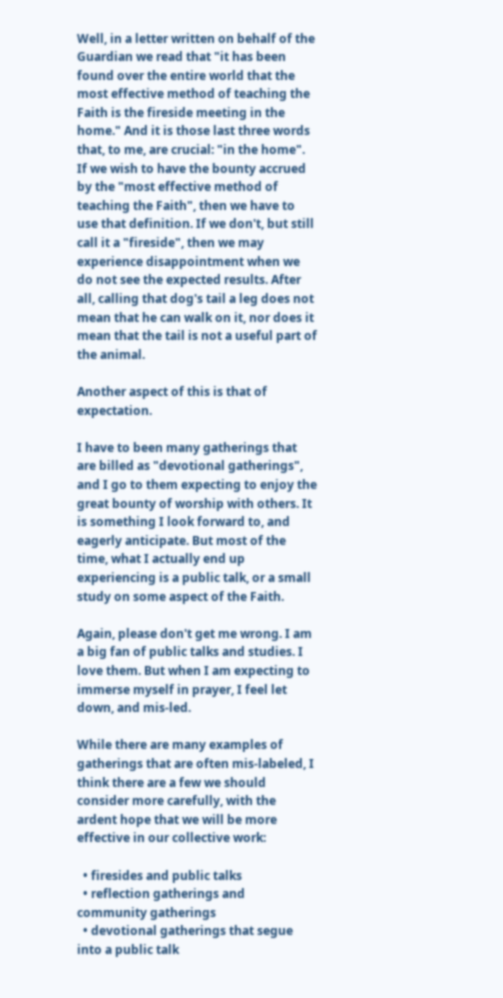Well, in a letter written on behalf of the Guardian we read that "it has been found over the entire world that the most effective method of teaching the Faith is the fireside meeting in the home." And it is those last three words that, to me, are crucial: "in the home". If we wish to have the bounty accrued by the "most effective method of teaching the Faith", then we have to use that definition. If we don't, but still call it a "fireside", then we may experience disappointment when we do not see the expected results. After all, calling that dog's tail a leg does not mean that he can walk on it, nor does it mean that the tail is not a useful part of the animal.

Another aspect of this is that of expectation.

I have to been many gatherings that are billed as "devotional gatherings", and I go to them expecting to enjoy the great bounty of worship with others. It is something I look forward to, and eagerly anticipate. But most of the time, what I actually end up experiencing is a public talk, or a small study on some aspect of the Faith.

Again, please don't get me wrong. I am a big fan of public talks and studies. I love them. But when I am expecting to immerse myself in prayer, I feel let down, and mis-led.

While there are many examples of gatherings that are often mis-labeled, I think there are a few we should consider more carefully, with the ardent hope that we will be more effective in our collective work:

  • firesides and public talks
  • reflection gatherings and community gatherings
  • devotional gatherings that segue into a public talk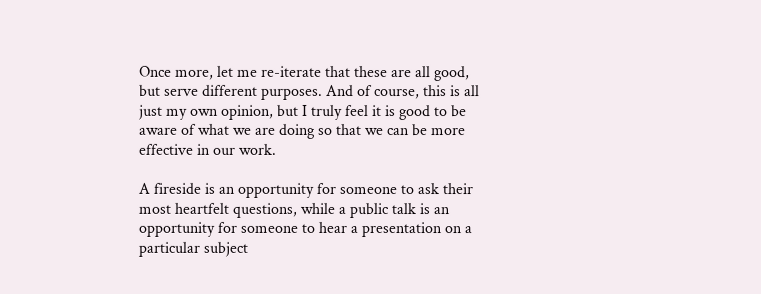Once more, let me re-iterate that these are all good, but serve different purposes. And of course, this is all just my own opinion, but I truly feel it is good to be aware of what we are doing so that we can be more effective in our work.

A fireside is an opportunity for someone to ask their most heartfelt questions, while a public talk is an opportunity for someone to hear a presentation on a particular subject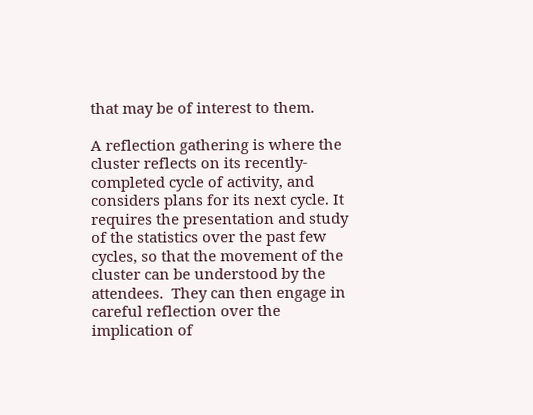that may be of interest to them.

A reflection gathering is where the cluster reflects on its recently-completed cycle of activity, and considers plans for its next cycle. It requires the presentation and study of the statistics over the past few cycles, so that the movement of the cluster can be understood by the attendees.  They can then engage in careful reflection over the implication of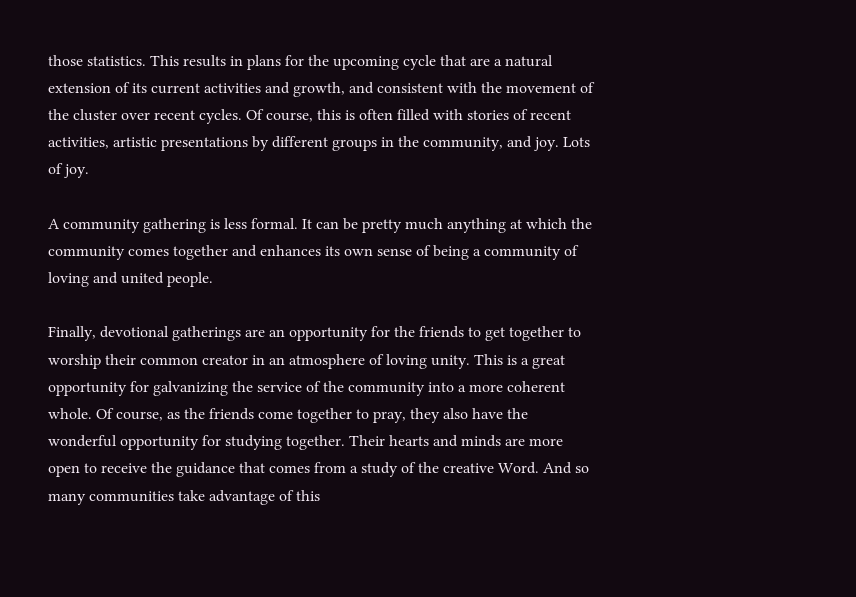those statistics. This results in plans for the upcoming cycle that are a natural extension of its current activities and growth, and consistent with the movement of the cluster over recent cycles. Of course, this is often filled with stories of recent activities, artistic presentations by different groups in the community, and joy. Lots of joy.

A community gathering is less formal. It can be pretty much anything at which the community comes together and enhances its own sense of being a community of loving and united people.

Finally, devotional gatherings are an opportunity for the friends to get together to worship their common creator in an atmosphere of loving unity. This is a great opportunity for galvanizing the service of the community into a more coherent whole. Of course, as the friends come together to pray, they also have the wonderful opportunity for studying together. Their hearts and minds are more open to receive the guidance that comes from a study of the creative Word. And so many communities take advantage of this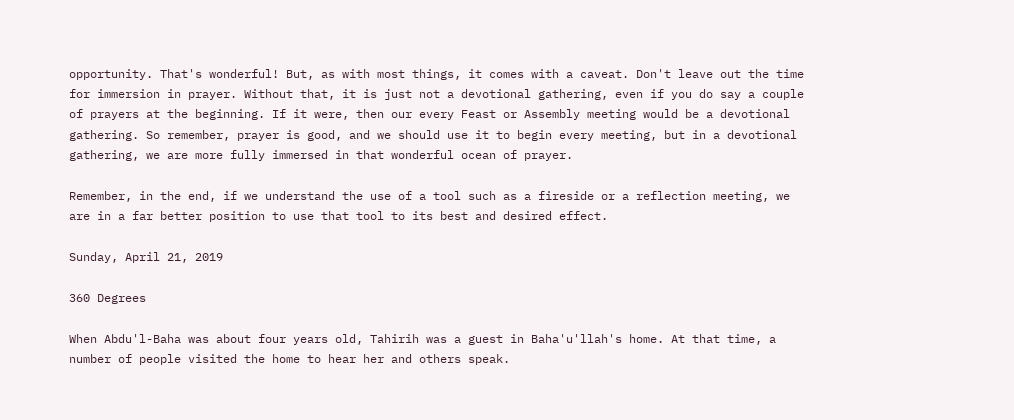opportunity. That's wonderful! But, as with most things, it comes with a caveat. Don't leave out the time for immersion in prayer. Without that, it is just not a devotional gathering, even if you do say a couple of prayers at the beginning. If it were, then our every Feast or Assembly meeting would be a devotional gathering. So remember, prayer is good, and we should use it to begin every meeting, but in a devotional gathering, we are more fully immersed in that wonderful ocean of prayer.

Remember, in the end, if we understand the use of a tool such as a fireside or a reflection meeting, we are in a far better position to use that tool to its best and desired effect.

Sunday, April 21, 2019

360 Degrees

When Abdu'l-Baha was about four years old, Tahirih was a guest in Baha'u'llah's home. At that time, a number of people visited the home to hear her and others speak.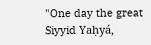"One day the great Siyyid Yaḥyá,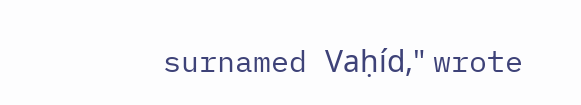surnamed Vaḥíd," wrote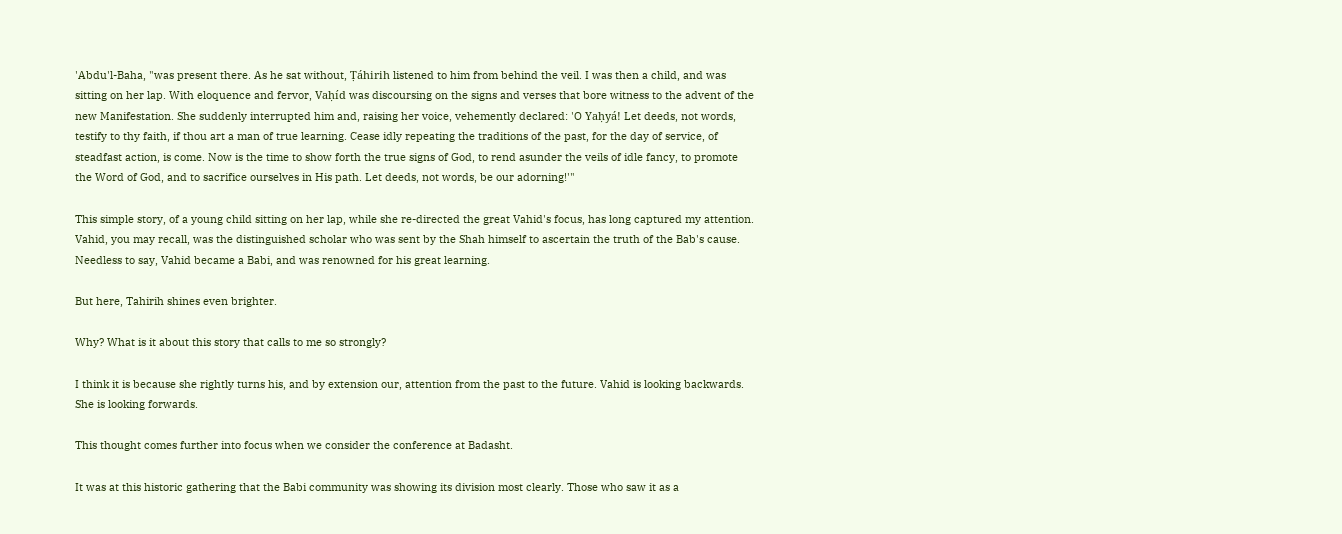'Abdu'l-Baha, "was present there. As he sat without, Ṭáhirih listened to him from behind the veil. I was then a child, and was sitting on her lap. With eloquence and fervor, Vaḥíd was discoursing on the signs and verses that bore witness to the advent of the new Manifestation. She suddenly interrupted him and, raising her voice, vehemently declared: 'O Yaḥyá! Let deeds, not words, testify to thy faith, if thou art a man of true learning. Cease idly repeating the traditions of the past, for the day of service, of steadfast action, is come. Now is the time to show forth the true signs of God, to rend asunder the veils of idle fancy, to promote the Word of God, and to sacrifice ourselves in His path. Let deeds, not words, be our adorning!'"

This simple story, of a young child sitting on her lap, while she re-directed the great Vahid's focus, has long captured my attention. Vahid, you may recall, was the distinguished scholar who was sent by the Shah himself to ascertain the truth of the Bab's cause. Needless to say, Vahid became a Babi, and was renowned for his great learning.

But here, Tahirih shines even brighter.

Why? What is it about this story that calls to me so strongly?

I think it is because she rightly turns his, and by extension our, attention from the past to the future. Vahid is looking backwards. She is looking forwards.

This thought comes further into focus when we consider the conference at Badasht.

It was at this historic gathering that the Babi community was showing its division most clearly. Those who saw it as a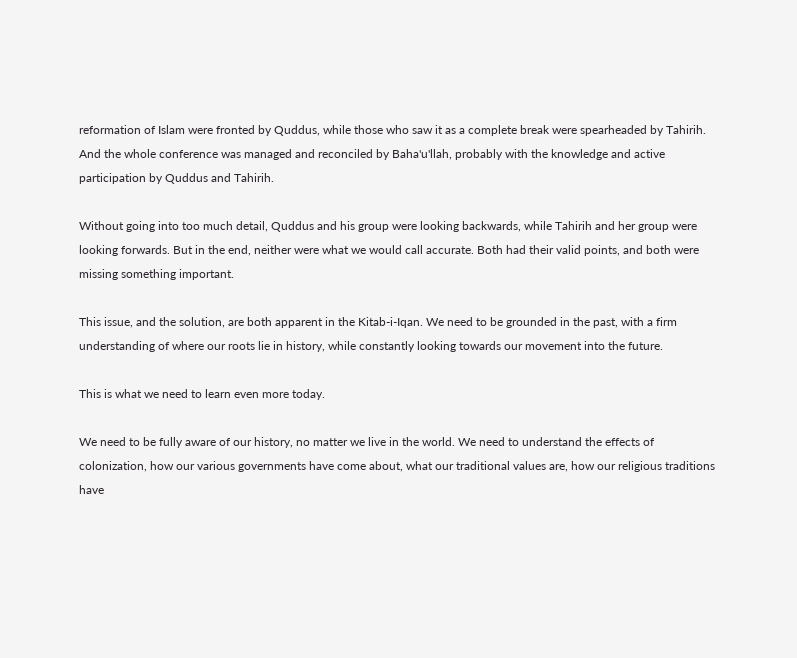reformation of Islam were fronted by Quddus, while those who saw it as a complete break were spearheaded by Tahirih. And the whole conference was managed and reconciled by Baha'u'llah, probably with the knowledge and active participation by Quddus and Tahirih.

Without going into too much detail, Quddus and his group were looking backwards, while Tahirih and her group were looking forwards. But in the end, neither were what we would call accurate. Both had their valid points, and both were missing something important.

This issue, and the solution, are both apparent in the Kitab-i-Iqan. We need to be grounded in the past, with a firm understanding of where our roots lie in history, while constantly looking towards our movement into the future.

This is what we need to learn even more today.

We need to be fully aware of our history, no matter we live in the world. We need to understand the effects of colonization, how our various governments have come about, what our traditional values are, how our religious traditions have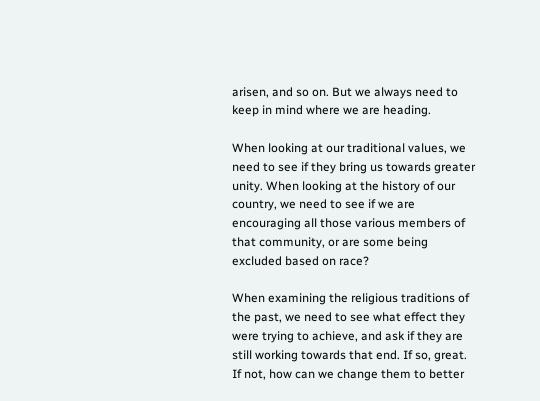arisen, and so on. But we always need to keep in mind where we are heading.

When looking at our traditional values, we need to see if they bring us towards greater unity. When looking at the history of our country, we need to see if we are encouraging all those various members of that community, or are some being excluded based on race?

When examining the religious traditions of the past, we need to see what effect they were trying to achieve, and ask if they are still working towards that end. If so, great. If not, how can we change them to better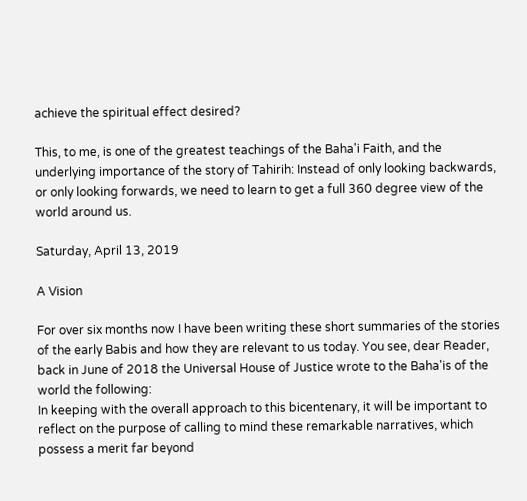achieve the spiritual effect desired?

This, to me, is one of the greatest teachings of the Baha'i Faith, and the underlying importance of the story of Tahirih: Instead of only looking backwards, or only looking forwards, we need to learn to get a full 360 degree view of the world around us.

Saturday, April 13, 2019

A Vision

For over six months now I have been writing these short summaries of the stories of the early Babis and how they are relevant to us today. You see, dear Reader, back in June of 2018 the Universal House of Justice wrote to the Baha'is of the world the following:
In keeping with the overall approach to this bicentenary, it will be important to reflect on the purpose of calling to mind these remarkable narratives, which possess a merit far beyond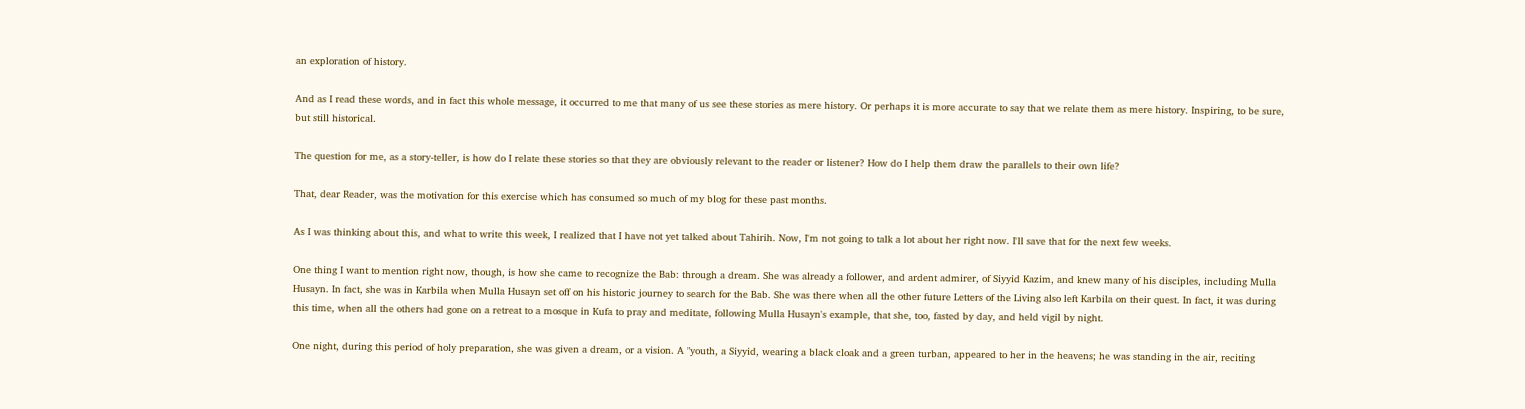an exploration of history.

And as I read these words, and in fact this whole message, it occurred to me that many of us see these stories as mere history. Or perhaps it is more accurate to say that we relate them as mere history. Inspiring, to be sure, but still historical.

The question for me, as a story-teller, is how do I relate these stories so that they are obviously relevant to the reader or listener? How do I help them draw the parallels to their own life?

That, dear Reader, was the motivation for this exercise which has consumed so much of my blog for these past months.

As I was thinking about this, and what to write this week, I realized that I have not yet talked about Tahirih. Now, I'm not going to talk a lot about her right now. I'll save that for the next few weeks.

One thing I want to mention right now, though, is how she came to recognize the Bab: through a dream. She was already a follower, and ardent admirer, of Siyyid Kazim, and knew many of his disciples, including Mulla Husayn. In fact, she was in Karbila when Mulla Husayn set off on his historic journey to search for the Bab. She was there when all the other future Letters of the Living also left Karbila on their quest. In fact, it was during this time, when all the others had gone on a retreat to a mosque in Kufa to pray and meditate, following Mulla Husayn's example, that she, too, fasted by day, and held vigil by night.

One night, during this period of holy preparation, she was given a dream, or a vision. A "youth, a Siyyid, wearing a black cloak and a green turban, appeared to her in the heavens; he was standing in the air, reciting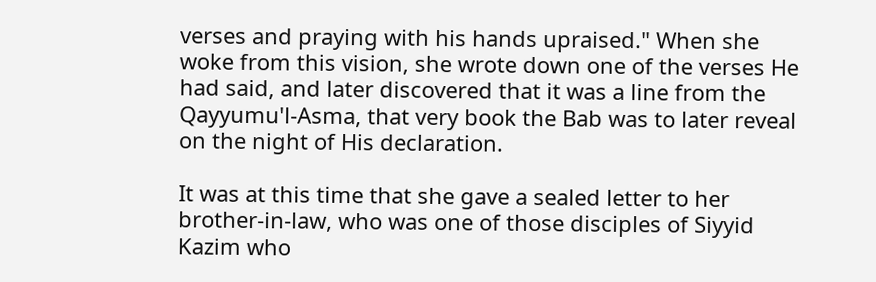verses and praying with his hands upraised." When she woke from this vision, she wrote down one of the verses He had said, and later discovered that it was a line from the Qayyumu'l-Asma, that very book the Bab was to later reveal on the night of His declaration.

It was at this time that she gave a sealed letter to her brother-in-law, who was one of those disciples of Siyyid Kazim who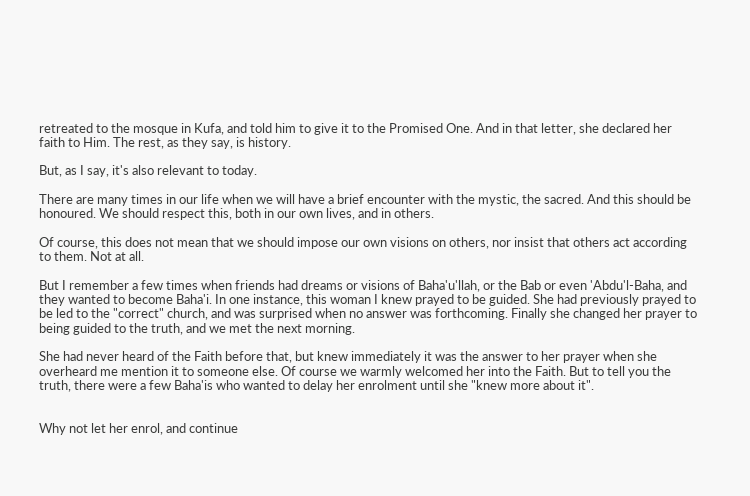retreated to the mosque in Kufa, and told him to give it to the Promised One. And in that letter, she declared her faith to Him. The rest, as they say, is history.

But, as I say, it's also relevant to today.

There are many times in our life when we will have a brief encounter with the mystic, the sacred. And this should be honoured. We should respect this, both in our own lives, and in others.

Of course, this does not mean that we should impose our own visions on others, nor insist that others act according to them. Not at all.

But I remember a few times when friends had dreams or visions of Baha'u'llah, or the Bab or even 'Abdu'l-Baha, and they wanted to become Baha'i. In one instance, this woman I knew prayed to be guided. She had previously prayed to be led to the "correct" church, and was surprised when no answer was forthcoming. Finally she changed her prayer to being guided to the truth, and we met the next morning.

She had never heard of the Faith before that, but knew immediately it was the answer to her prayer when she overheard me mention it to someone else. Of course we warmly welcomed her into the Faith. But to tell you the truth, there were a few Baha'is who wanted to delay her enrolment until she "knew more about it".


Why not let her enrol, and continue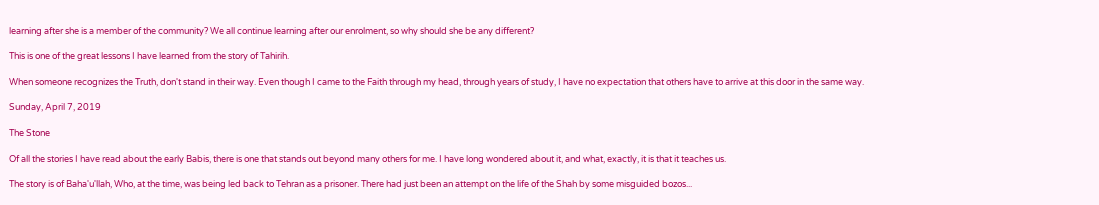learning after she is a member of the community? We all continue learning after our enrolment, so why should she be any different?

This is one of the great lessons I have learned from the story of Tahirih.

When someone recognizes the Truth, don't stand in their way. Even though I came to the Faith through my head, through years of study, I have no expectation that others have to arrive at this door in the same way.

Sunday, April 7, 2019

The Stone

Of all the stories I have read about the early Babis, there is one that stands out beyond many others for me. I have long wondered about it, and what, exactly, it is that it teaches us.

The story is of Baha'u'llah, Who, at the time, was being led back to Tehran as a prisoner. There had just been an attempt on the life of the Shah by some misguided bozos...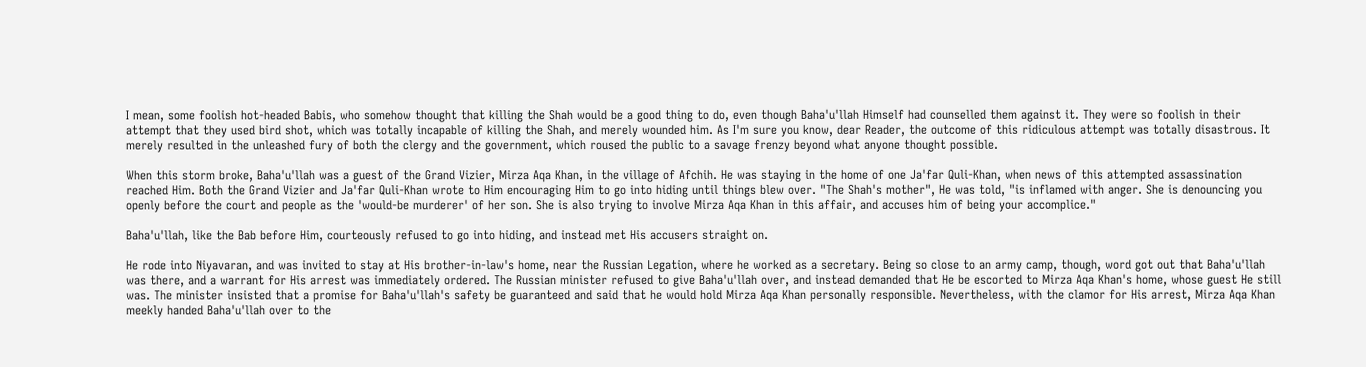I mean, some foolish hot-headed Babis, who somehow thought that killing the Shah would be a good thing to do, even though Baha'u'llah Himself had counselled them against it. They were so foolish in their attempt that they used bird shot, which was totally incapable of killing the Shah, and merely wounded him. As I'm sure you know, dear Reader, the outcome of this ridiculous attempt was totally disastrous. It merely resulted in the unleashed fury of both the clergy and the government, which roused the public to a savage frenzy beyond what anyone thought possible.

When this storm broke, Baha'u'llah was a guest of the Grand Vizier, Mirza Aqa Khan, in the village of Afchih. He was staying in the home of one Ja'far Quli-Khan, when news of this attempted assassination reached Him. Both the Grand Vizier and Ja'far Quli-Khan wrote to Him encouraging Him to go into hiding until things blew over. "The Shah's mother", He was told, "is inflamed with anger. She is denouncing you openly before the court and people as the 'would-be murderer' of her son. She is also trying to involve Mirza Aqa Khan in this affair, and accuses him of being your accomplice."

Baha'u'llah, like the Bab before Him, courteously refused to go into hiding, and instead met His accusers straight on.

He rode into Niyavaran, and was invited to stay at His brother-in-law's home, near the Russian Legation, where he worked as a secretary. Being so close to an army camp, though, word got out that Baha'u'llah was there, and a warrant for His arrest was immediately ordered. The Russian minister refused to give Baha'u'llah over, and instead demanded that He be escorted to Mirza Aqa Khan's home, whose guest He still was. The minister insisted that a promise for Baha'u'llah's safety be guaranteed and said that he would hold Mirza Aqa Khan personally responsible. Nevertheless, with the clamor for His arrest, Mirza Aqa Khan meekly handed Baha'u'llah over to the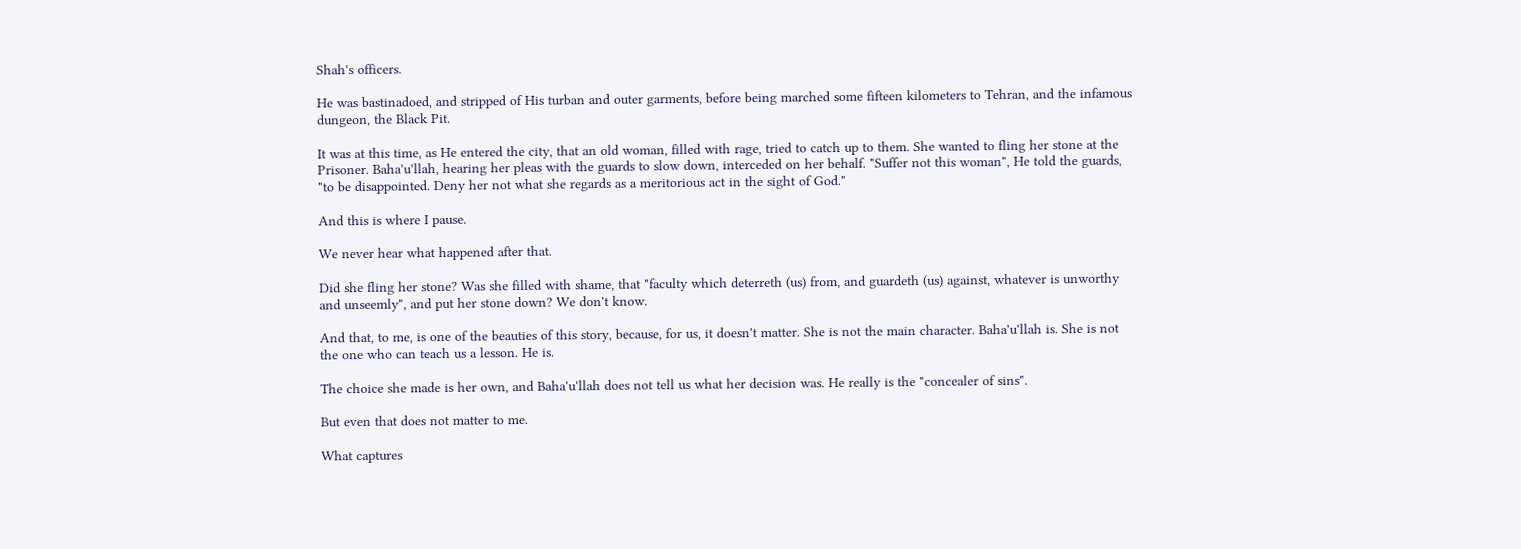Shah's officers.

He was bastinadoed, and stripped of His turban and outer garments, before being marched some fifteen kilometers to Tehran, and the infamous dungeon, the Black Pit.

It was at this time, as He entered the city, that an old woman, filled with rage, tried to catch up to them. She wanted to fling her stone at the Prisoner. Baha'u'llah, hearing her pleas with the guards to slow down, interceded on her behalf. "Suffer not this woman", He told the guards, "to be disappointed. Deny her not what she regards as a meritorious act in the sight of God."

And this is where I pause.

We never hear what happened after that.

Did she fling her stone? Was she filled with shame, that "faculty which deterreth (us) from, and guardeth (us) against, whatever is unworthy and unseemly", and put her stone down? We don't know.

And that, to me, is one of the beauties of this story, because, for us, it doesn't matter. She is not the main character. Baha'u'llah is. She is not the one who can teach us a lesson. He is.

The choice she made is her own, and Baha'u'llah does not tell us what her decision was. He really is the "concealer of sins".

But even that does not matter to me.

What captures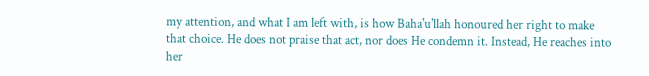my attention, and what I am left with, is how Baha'u'llah honoured her right to make that choice. He does not praise that act, nor does He condemn it. Instead, He reaches into her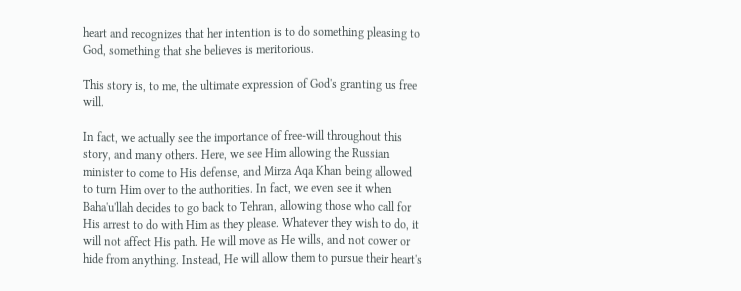heart and recognizes that her intention is to do something pleasing to God, something that she believes is meritorious.

This story is, to me, the ultimate expression of God's granting us free will.

In fact, we actually see the importance of free-will throughout this story, and many others. Here, we see Him allowing the Russian minister to come to His defense, and Mirza Aqa Khan being allowed to turn Him over to the authorities. In fact, we even see it when Baha'u'llah decides to go back to Tehran, allowing those who call for His arrest to do with Him as they please. Whatever they wish to do, it will not affect His path. He will move as He wills, and not cower or hide from anything. Instead, He will allow them to pursue their heart's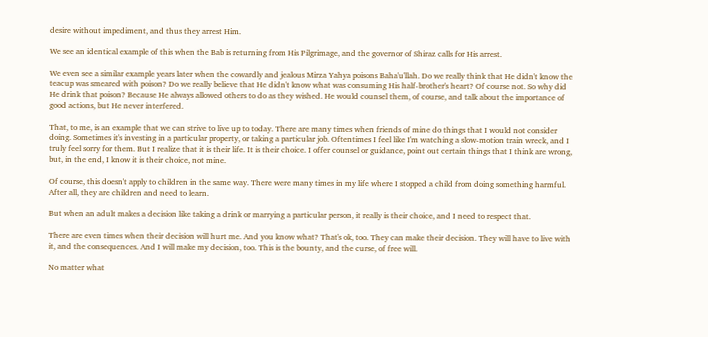desire without impediment, and thus they arrest Him.

We see an identical example of this when the Bab is returning from His Pilgrimage, and the governor of Shiraz calls for His arrest.

We even see a similar example years later when the cowardly and jealous Mirza Yahya poisons Baha'u'llah. Do we really think that He didn't know the teacup was smeared with poison? Do we really believe that He didn't know what was consuming His half-brother's heart? Of course not. So why did He drink that poison? Because He always allowed others to do as they wished. He would counsel them, of course, and talk about the importance of good actions, but He never interfered.

That, to me, is an example that we can strive to live up to today. There are many times when friends of mine do things that I would not consider doing. Sometimes it's investing in a particular property, or taking a particular job. Oftentimes I feel like I'm watching a slow-motion train wreck, and I truly feel sorry for them. But I realize that it is their life. It is their choice. I offer counsel or guidance, point out certain things that I think are wrong, but, in the end, I know it is their choice, not mine.

Of course, this doesn't apply to children in the same way. There were many times in my life where I stopped a child from doing something harmful. After all, they are children and need to learn.

But when an adult makes a decision like taking a drink or marrying a particular person, it really is their choice, and I need to respect that.

There are even times when their decision will hurt me. And you know what? That's ok, too. They can make their decision. They will have to live with it, and the consequences. And I will make my decision, too. This is the bounty, and the curse, of free will.

No matter what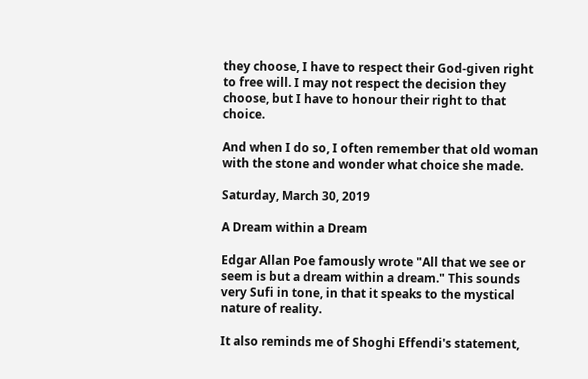they choose, I have to respect their God-given right to free will. I may not respect the decision they choose, but I have to honour their right to that choice.

And when I do so, I often remember that old woman with the stone and wonder what choice she made.

Saturday, March 30, 2019

A Dream within a Dream

Edgar Allan Poe famously wrote "All that we see or seem is but a dream within a dream." This sounds very Sufi in tone, in that it speaks to the mystical nature of reality.

It also reminds me of Shoghi Effendi's statement,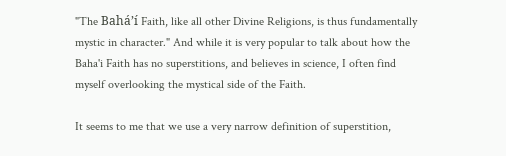"The Bahá’í Faith, like all other Divine Religions, is thus fundamentally mystic in character." And while it is very popular to talk about how the Baha'i Faith has no superstitions, and believes in science, I often find myself overlooking the mystical side of the Faith.

It seems to me that we use a very narrow definition of superstition,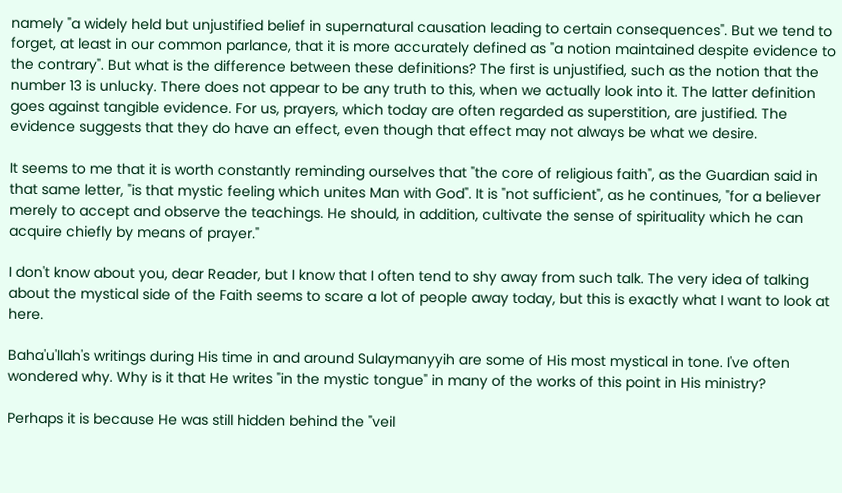namely "a widely held but unjustified belief in supernatural causation leading to certain consequences". But we tend to forget, at least in our common parlance, that it is more accurately defined as "a notion maintained despite evidence to the contrary". But what is the difference between these definitions? The first is unjustified, such as the notion that the number 13 is unlucky. There does not appear to be any truth to this, when we actually look into it. The latter definition goes against tangible evidence. For us, prayers, which today are often regarded as superstition, are justified. The evidence suggests that they do have an effect, even though that effect may not always be what we desire.

It seems to me that it is worth constantly reminding ourselves that "the core of religious faith", as the Guardian said in that same letter, "is that mystic feeling which unites Man with God". It is "not sufficient", as he continues, "for a believer merely to accept and observe the teachings. He should, in addition, cultivate the sense of spirituality which he can acquire chiefly by means of prayer."

I don't know about you, dear Reader, but I know that I often tend to shy away from such talk. The very idea of talking about the mystical side of the Faith seems to scare a lot of people away today, but this is exactly what I want to look at here.

Baha'u'llah's writings during His time in and around Sulaymanyyih are some of His most mystical in tone. I've often wondered why. Why is it that He writes "in the mystic tongue" in many of the works of this point in His ministry?

Perhaps it is because He was still hidden behind the "veil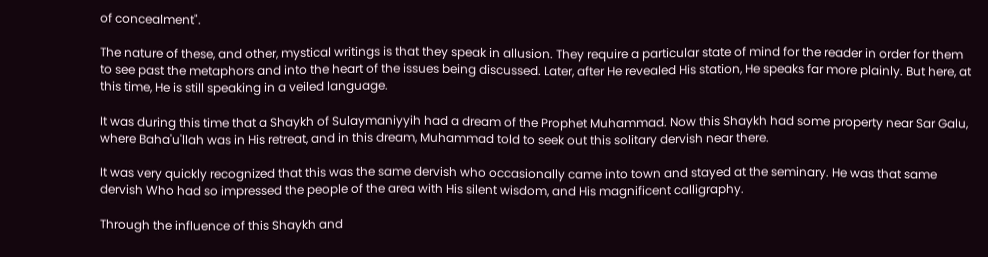of concealment".

The nature of these, and other, mystical writings is that they speak in allusion. They require a particular state of mind for the reader in order for them to see past the metaphors and into the heart of the issues being discussed. Later, after He revealed His station, He speaks far more plainly. But here, at this time, He is still speaking in a veiled language.

It was during this time that a Shaykh of Sulaymaniyyih had a dream of the Prophet Muhammad. Now this Shaykh had some property near Sar Galu, where Baha'u'llah was in His retreat, and in this dream, Muhammad told to seek out this solitary dervish near there.

It was very quickly recognized that this was the same dervish who occasionally came into town and stayed at the seminary. He was that same dervish Who had so impressed the people of the area with His silent wisdom, and His magnificent calligraphy.

Through the influence of this Shaykh and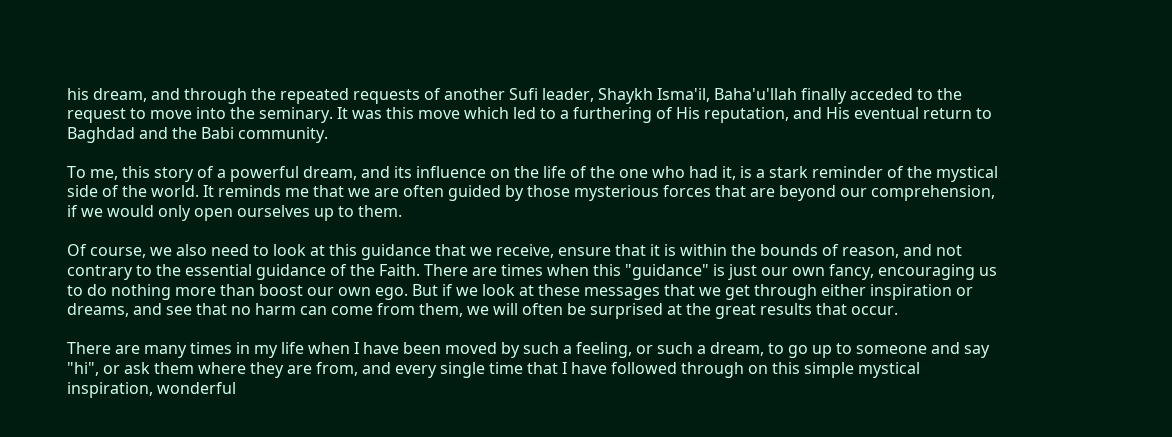his dream, and through the repeated requests of another Sufi leader, Shaykh Isma'il, Baha'u'llah finally acceded to the request to move into the seminary. It was this move which led to a furthering of His reputation, and His eventual return to Baghdad and the Babi community.

To me, this story of a powerful dream, and its influence on the life of the one who had it, is a stark reminder of the mystical side of the world. It reminds me that we are often guided by those mysterious forces that are beyond our comprehension, if we would only open ourselves up to them.

Of course, we also need to look at this guidance that we receive, ensure that it is within the bounds of reason, and not contrary to the essential guidance of the Faith. There are times when this "guidance" is just our own fancy, encouraging us to do nothing more than boost our own ego. But if we look at these messages that we get through either inspiration or dreams, and see that no harm can come from them, we will often be surprised at the great results that occur.

There are many times in my life when I have been moved by such a feeling, or such a dream, to go up to someone and say "hi", or ask them where they are from, and every single time that I have followed through on this simple mystical inspiration, wonderful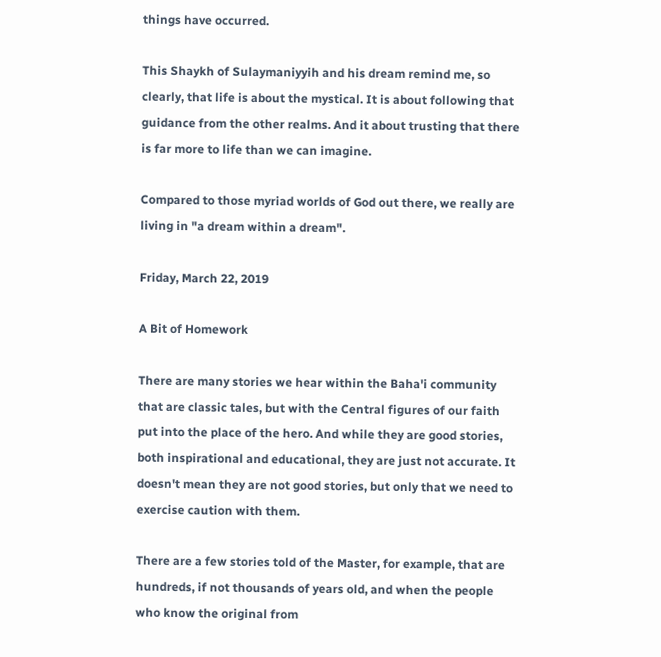things have occurred.

This Shaykh of Sulaymaniyyih and his dream remind me, so clearly, that life is about the mystical. It is about following that guidance from the other realms. And it about trusting that there is far more to life than we can imagine.

Compared to those myriad worlds of God out there, we really are living in "a dream within a dream".

Friday, March 22, 2019

A Bit of Homework

There are many stories we hear within the Baha'i community that are classic tales, but with the Central figures of our faith put into the place of the hero. And while they are good stories, both inspirational and educational, they are just not accurate. It doesn't mean they are not good stories, but only that we need to exercise caution with them.

There are a few stories told of the Master, for example, that are hundreds, if not thousands of years old, and when the people who know the original from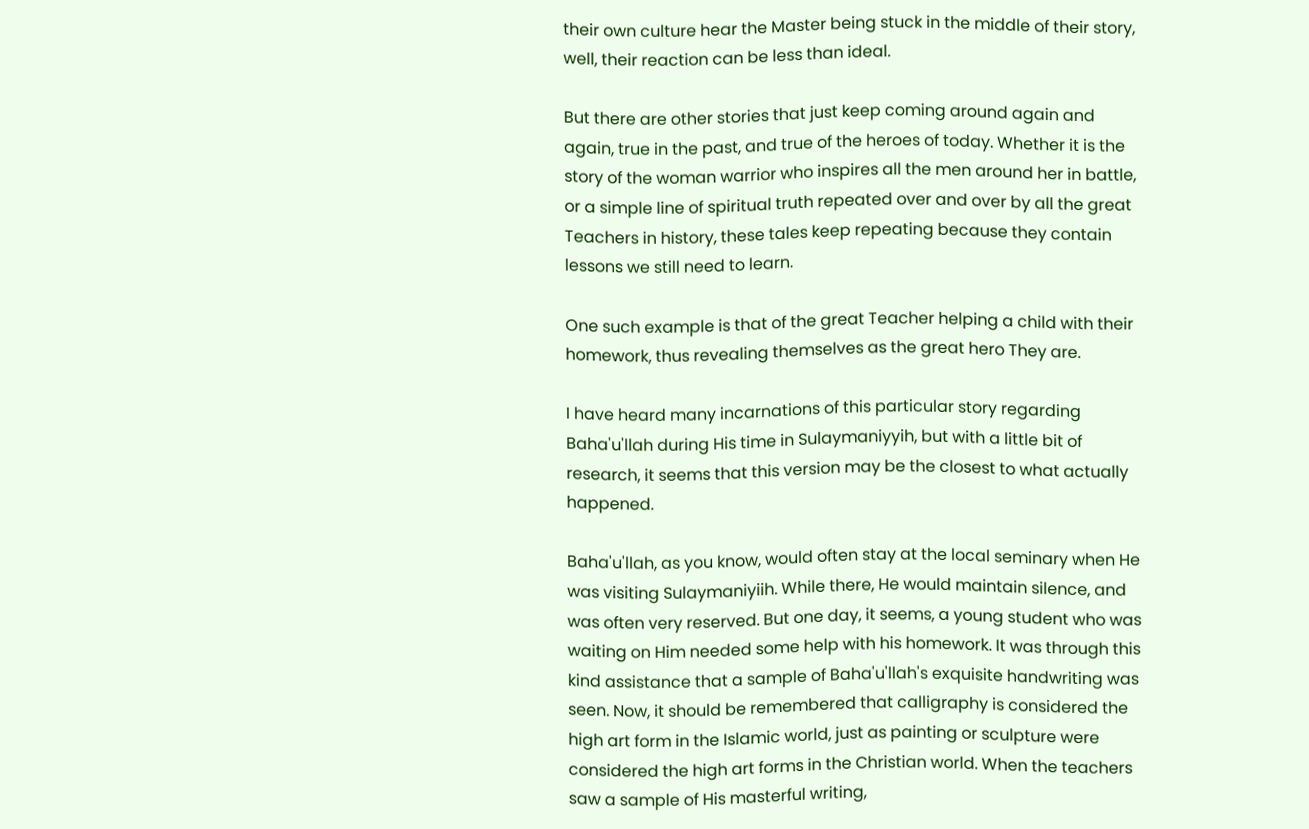their own culture hear the Master being stuck in the middle of their story, well, their reaction can be less than ideal.

But there are other stories that just keep coming around again and again, true in the past, and true of the heroes of today. Whether it is the story of the woman warrior who inspires all the men around her in battle, or a simple line of spiritual truth repeated over and over by all the great Teachers in history, these tales keep repeating because they contain lessons we still need to learn.

One such example is that of the great Teacher helping a child with their homework, thus revealing themselves as the great hero They are.

I have heard many incarnations of this particular story regarding Baha'u'llah during His time in Sulaymaniyyih, but with a little bit of research, it seems that this version may be the closest to what actually happened.

Baha'u'llah, as you know, would often stay at the local seminary when He was visiting Sulaymaniyiih. While there, He would maintain silence, and was often very reserved. But one day, it seems, a young student who was waiting on Him needed some help with his homework. It was through this kind assistance that a sample of Baha'u'llah's exquisite handwriting was seen. Now, it should be remembered that calligraphy is considered the high art form in the Islamic world, just as painting or sculpture were considered the high art forms in the Christian world. When the teachers saw a sample of His masterful writing,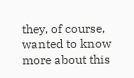they, of course, wanted to know more about this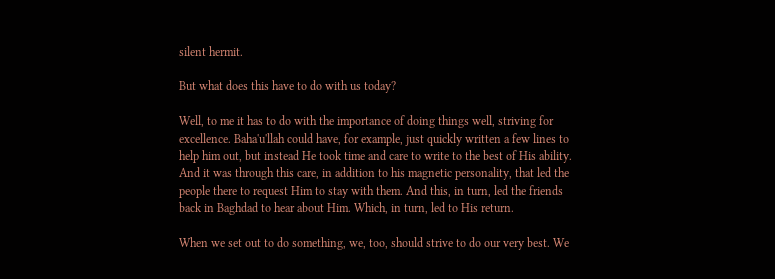silent hermit.

But what does this have to do with us today?

Well, to me it has to do with the importance of doing things well, striving for excellence. Baha'u'llah could have, for example, just quickly written a few lines to help him out, but instead He took time and care to write to the best of His ability. And it was through this care, in addition to his magnetic personality, that led the people there to request Him to stay with them. And this, in turn, led the friends back in Baghdad to hear about Him. Which, in turn, led to His return.

When we set out to do something, we, too, should strive to do our very best. We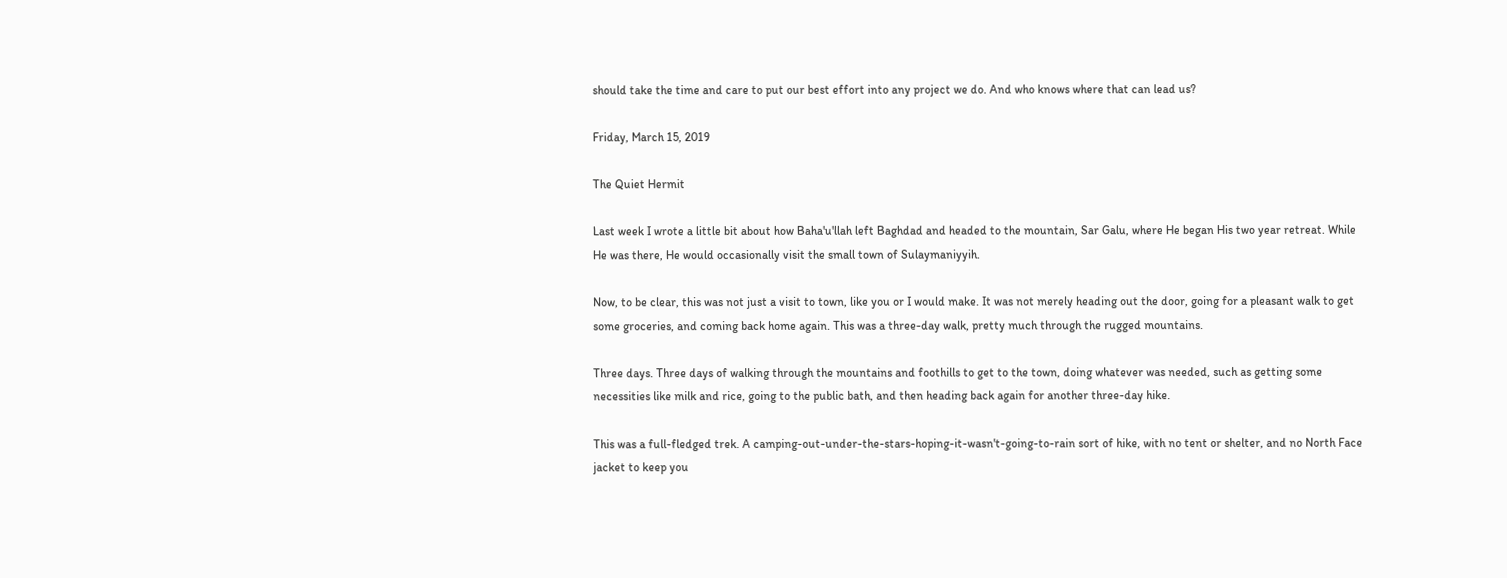should take the time and care to put our best effort into any project we do. And who knows where that can lead us?

Friday, March 15, 2019

The Quiet Hermit

Last week I wrote a little bit about how Baha'u'llah left Baghdad and headed to the mountain, Sar Galu, where He began His two year retreat. While He was there, He would occasionally visit the small town of Sulaymaniyyih.

Now, to be clear, this was not just a visit to town, like you or I would make. It was not merely heading out the door, going for a pleasant walk to get some groceries, and coming back home again. This was a three-day walk, pretty much through the rugged mountains.

Three days. Three days of walking through the mountains and foothills to get to the town, doing whatever was needed, such as getting some necessities like milk and rice, going to the public bath, and then heading back again for another three-day hike.

This was a full-fledged trek. A camping-out-under-the-stars-hoping-it-wasn't-going-to-rain sort of hike, with no tent or shelter, and no North Face jacket to keep you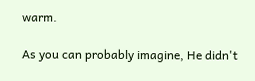warm.

As you can probably imagine, He didn't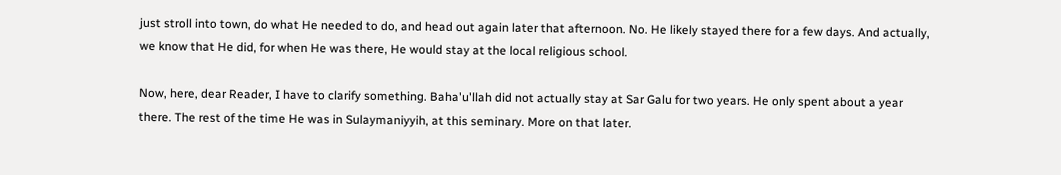just stroll into town, do what He needed to do, and head out again later that afternoon. No. He likely stayed there for a few days. And actually, we know that He did, for when He was there, He would stay at the local religious school.

Now, here, dear Reader, I have to clarify something. Baha'u'llah did not actually stay at Sar Galu for two years. He only spent about a year there. The rest of the time He was in Sulaymaniyyih, at this seminary. More on that later.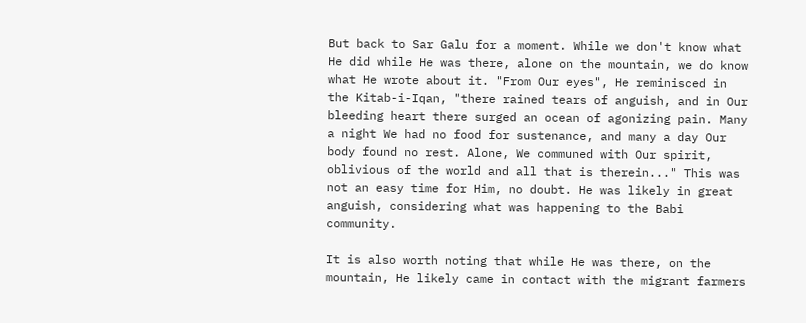But back to Sar Galu for a moment. While we don't know what He did while He was there, alone on the mountain, we do know what He wrote about it. "From Our eyes", He reminisced in the Kitab-i-Iqan, "there rained tears of anguish, and in Our bleeding heart there surged an ocean of agonizing pain. Many a night We had no food for sustenance, and many a day Our body found no rest. Alone, We communed with Our spirit, oblivious of the world and all that is therein..." This was not an easy time for Him, no doubt. He was likely in great anguish, considering what was happening to the Babi community.

It is also worth noting that while He was there, on the mountain, He likely came in contact with the migrant farmers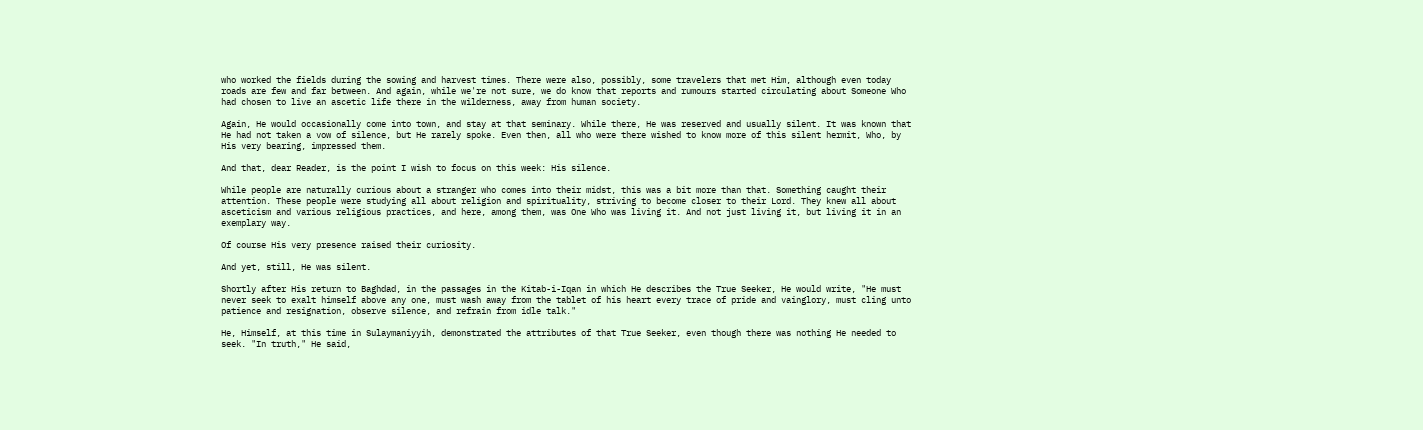who worked the fields during the sowing and harvest times. There were also, possibly, some travelers that met Him, although even today roads are few and far between. And again, while we're not sure, we do know that reports and rumours started circulating about Someone Who had chosen to live an ascetic life there in the wilderness, away from human society.

Again, He would occasionally come into town, and stay at that seminary. While there, He was reserved and usually silent. It was known that He had not taken a vow of silence, but He rarely spoke. Even then, all who were there wished to know more of this silent hermit, Who, by His very bearing, impressed them.

And that, dear Reader, is the point I wish to focus on this week: His silence.

While people are naturally curious about a stranger who comes into their midst, this was a bit more than that. Something caught their attention. These people were studying all about religion and spirituality, striving to become closer to their Lord. They knew all about asceticism and various religious practices, and here, among them, was One Who was living it. And not just living it, but living it in an exemplary way.

Of course His very presence raised their curiosity.

And yet, still, He was silent.

Shortly after His return to Baghdad, in the passages in the Kitab-i-Iqan in which He describes the True Seeker, He would write, "He must never seek to exalt himself above any one, must wash away from the tablet of his heart every trace of pride and vainglory, must cling unto patience and resignation, observe silence, and refrain from idle talk."

He, Himself, at this time in Sulaymaniyyih, demonstrated the attributes of that True Seeker, even though there was nothing He needed to seek. "In truth," He said,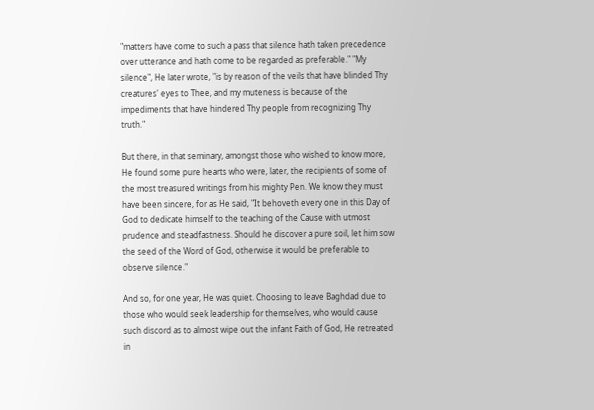"matters have come to such a pass that silence hath taken precedence over utterance and hath come to be regarded as preferable." "My silence", He later wrote, "is by reason of the veils that have blinded Thy creatures' eyes to Thee, and my muteness is because of the impediments that have hindered Thy people from recognizing Thy truth."

But there, in that seminary, amongst those who wished to know more, He found some pure hearts who were, later, the recipients of some of the most treasured writings from his mighty Pen. We know they must have been sincere, for as He said, "It behoveth every one in this Day of God to dedicate himself to the teaching of the Cause with utmost prudence and steadfastness. Should he discover a pure soil, let him sow the seed of the Word of God, otherwise it would be preferable to observe silence."

And so, for one year, He was quiet. Choosing to leave Baghdad due to those who would seek leadership for themselves, who would cause such discord as to almost wipe out the infant Faith of God, He retreated in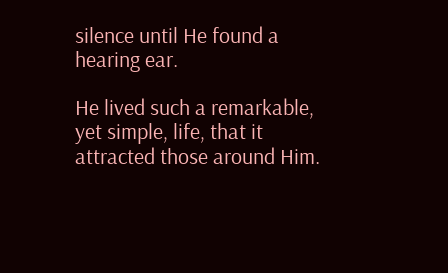silence until He found a hearing ear.

He lived such a remarkable, yet simple, life, that it attracted those around Him.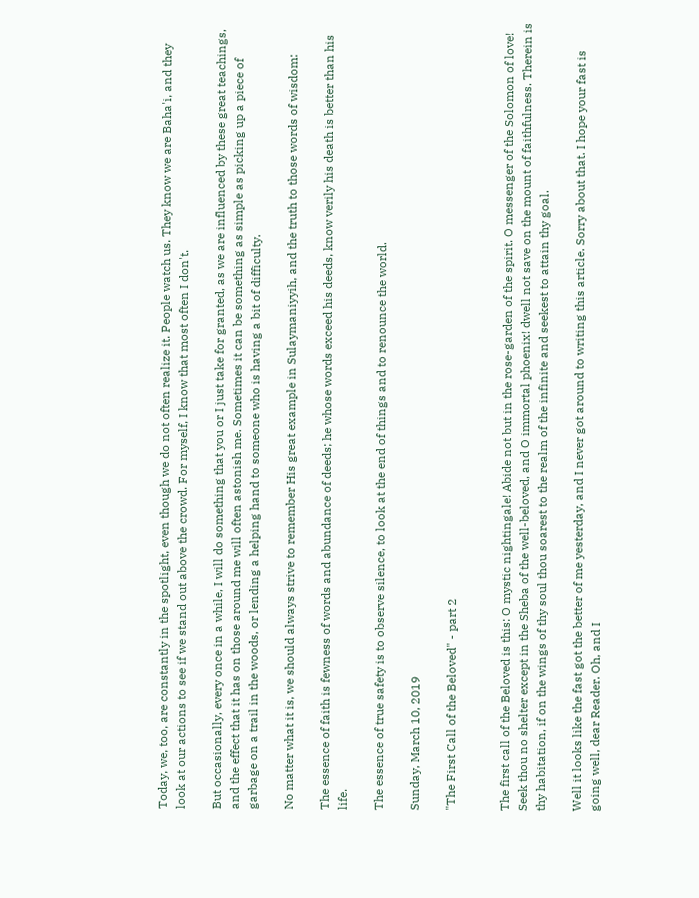Today, we, too, are constantly in the spotlight, even though we do not often realize it. People watch us. They know we are Baha'i, and they look at our actions to see if we stand out above the crowd. For myself, I know that most often I don't.

But occasionally, every once in a while, I will do something that you or I just take for granted, as we are influenced by these great teachings, and the effect that it has on those around me will often astonish me. Sometimes it can be something as simple as picking up a piece of garbage on a trail in the woods, or lending a helping hand to someone who is having a bit of difficulty.

No matter what it is, we should always strive to remember His great example in Sulaymaniyyih, and the truth to those words of wisdom:

The essence of faith is fewness of words and abundance of deeds; he whose words exceed his deeds, know verily his death is better than his life.

The essence of true safety is to observe silence, to look at the end of things and to renounce the world.

Sunday, March 10, 2019

"The First Call of the Beloved" - part 2


The first call of the Beloved is this: O mystic nightingale! Abide not but in the rose-garden of the spirit. O messenger of the Solomon of love! Seek thou no shelter except in the Sheba of the well-beloved, and O immortal phoenix! dwell not save on the mount of faithfulness. Therein is thy habitation, if on the wings of thy soul thou soarest to the realm of the infinite and seekest to attain thy goal.

Well it looks like the fast got the better of me yesterday, and I never got around to writing this article. Sorry about that. I hope your fast is going well, dear Reader. Oh, and I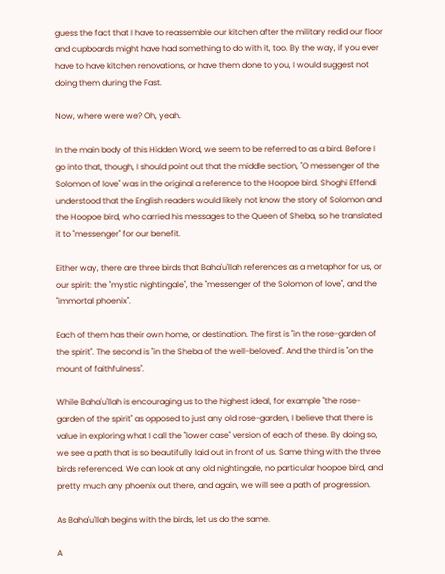guess the fact that I have to reassemble our kitchen after the military redid our floor and cupboards might have had something to do with it, too. By the way, if you ever have to have kitchen renovations, or have them done to you, I would suggest not doing them during the Fast.

Now, where were we? Oh, yeah.

In the main body of this Hidden Word, we seem to be referred to as a bird. Before I go into that, though, I should point out that the middle section, "O messenger of the Solomon of love" was in the original a reference to the Hoopoe bird. Shoghi Effendi understood that the English readers would likely not know the story of Solomon and the Hoopoe bird, who carried his messages to the Queen of Sheba, so he translated it to "messenger" for our benefit.

Either way, there are three birds that Baha'u'llah references as a metaphor for us, or our spirit: the "mystic nightingale", the "messenger of the Solomon of love", and the "immortal phoenix".

Each of them has their own home, or destination. The first is "in the rose-garden of the spirit". The second is "in the Sheba of the well-beloved". And the third is "on the mount of faithfulness".

While Baha'u'llah is encouraging us to the highest ideal, for example "the rose-garden of the spirit" as opposed to just any old rose-garden, I believe that there is value in exploring what I call the "lower case" version of each of these. By doing so, we see a path that is so beautifully laid out in front of us. Same thing with the three birds referenced. We can look at any old nightingale, no particular hoopoe bird, and pretty much any phoenix out there, and again, we will see a path of progression.

As Baha'u'llah begins with the birds, let us do the same.

A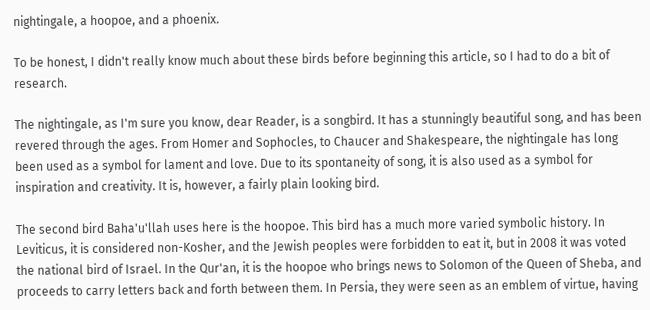nightingale, a hoopoe, and a phoenix.

To be honest, I didn't really know much about these birds before beginning this article, so I had to do a bit of research.

The nightingale, as I'm sure you know, dear Reader, is a songbird. It has a stunningly beautiful song, and has been revered through the ages. From Homer and Sophocles, to Chaucer and Shakespeare, the nightingale has long been used as a symbol for lament and love. Due to its spontaneity of song, it is also used as a symbol for inspiration and creativity. It is, however, a fairly plain looking bird.

The second bird Baha'u'llah uses here is the hoopoe. This bird has a much more varied symbolic history. In Leviticus, it is considered non-Kosher, and the Jewish peoples were forbidden to eat it, but in 2008 it was voted the national bird of Israel. In the Qur'an, it is the hoopoe who brings news to Solomon of the Queen of Sheba, and proceeds to carry letters back and forth between them. In Persia, they were seen as an emblem of virtue, having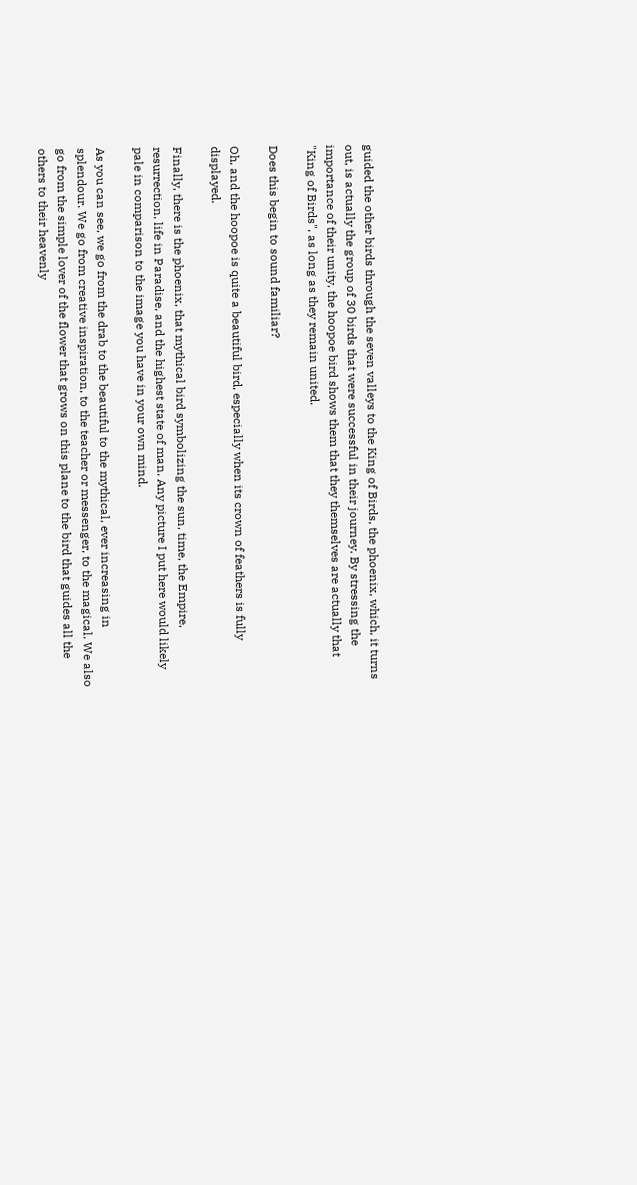guided the other birds through the seven valleys to the King of Birds, the phoenix, which, it turns out, is actually the group of 30 birds that were successful in their journey. By stressing the importance of their unity, the hoopoe bird shows them that they themselves are actually that "King of Birds", as long as they remain united.

Does this begin to sound familiar?

Oh, and the hoopoe is quite a beautiful bird, especially when its crown of feathers is fully displayed.

Finally, there is the phoenix, that mythical bird symbolizing the sun, time, the Empire, resurrection, life in Paradise, and the highest state of man. Any picture I put here would likely pale in comparison to the image you have in your own mind.

As you can see, we go from the drab to the beautiful to the mythical, ever increasing in splendour. We go from creative inspiration, to the teacher or messenger, to the magical. We also go from the simple lover of the flower that grows on this plane to the bird that guides all the others to their heavenly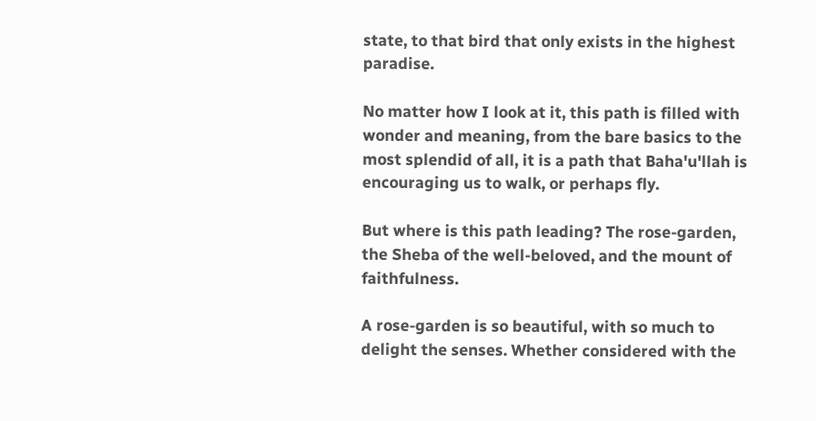state, to that bird that only exists in the highest paradise.

No matter how I look at it, this path is filled with wonder and meaning, from the bare basics to the most splendid of all, it is a path that Baha'u'llah is encouraging us to walk, or perhaps fly.

But where is this path leading? The rose-garden, the Sheba of the well-beloved, and the mount of faithfulness.

A rose-garden is so beautiful, with so much to delight the senses. Whether considered with the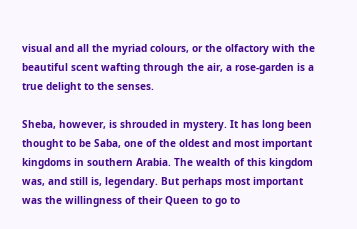visual and all the myriad colours, or the olfactory with the beautiful scent wafting through the air, a rose-garden is a true delight to the senses.

Sheba, however, is shrouded in mystery. It has long been thought to be Saba, one of the oldest and most important kingdoms in southern Arabia. The wealth of this kingdom was, and still is, legendary. But perhaps most important was the willingness of their Queen to go to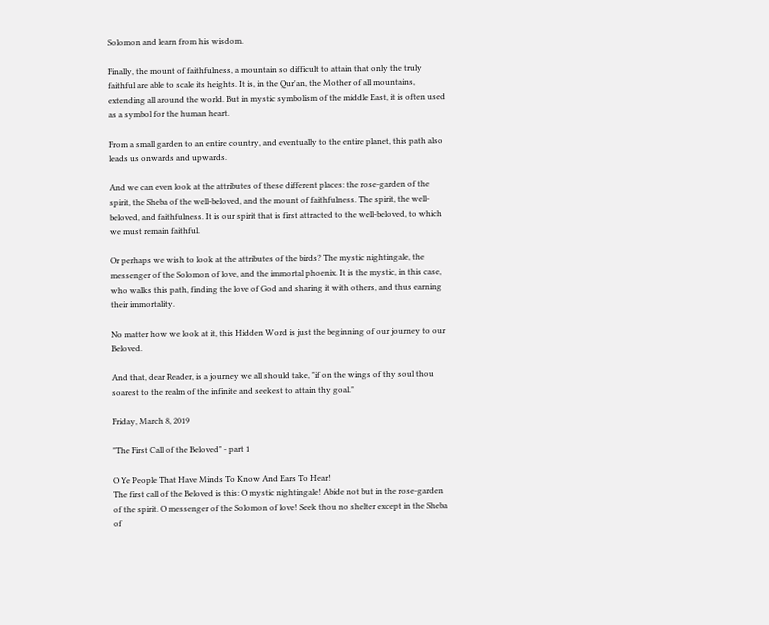Solomon and learn from his wisdom.

Finally, the mount of faithfulness, a mountain so difficult to attain that only the truly faithful are able to scale its heights. It is, in the Qur'an, the Mother of all mountains, extending all around the world. But in mystic symbolism of the middle East, it is often used as a symbol for the human heart.

From a small garden to an entire country, and eventually to the entire planet, this path also leads us onwards and upwards.

And we can even look at the attributes of these different places: the rose-garden of the spirit, the Sheba of the well-beloved, and the mount of faithfulness. The spirit, the well-beloved, and faithfulness. It is our spirit that is first attracted to the well-beloved, to which we must remain faithful.

Or perhaps we wish to look at the attributes of the birds? The mystic nightingale, the messenger of the Solomon of love, and the immortal phoenix. It is the mystic, in this case, who walks this path, finding the love of God and sharing it with others, and thus earning their immortality.

No matter how we look at it, this Hidden Word is just the beginning of our journey to our Beloved.

And that, dear Reader, is a journey we all should take, "if on the wings of thy soul thou soarest to the realm of the infinite and seekest to attain thy goal."

Friday, March 8, 2019

"The First Call of the Beloved" - part 1

O Ye People That Have Minds To Know And Ears To Hear!
The first call of the Beloved is this: O mystic nightingale! Abide not but in the rose-garden of the spirit. O messenger of the Solomon of love! Seek thou no shelter except in the Sheba of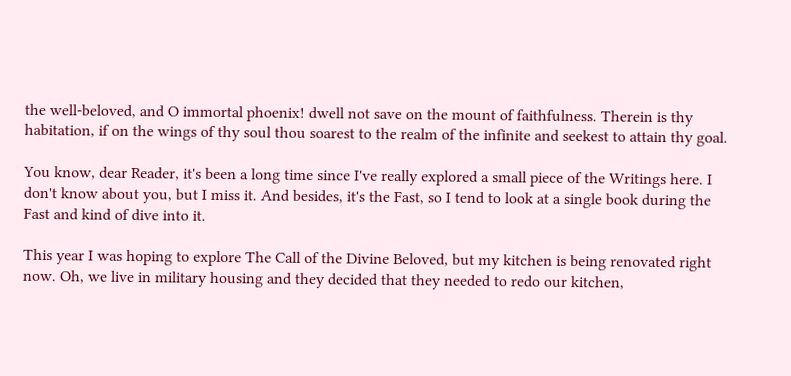the well-beloved, and O immortal phoenix! dwell not save on the mount of faithfulness. Therein is thy habitation, if on the wings of thy soul thou soarest to the realm of the infinite and seekest to attain thy goal.

You know, dear Reader, it's been a long time since I've really explored a small piece of the Writings here. I don't know about you, but I miss it. And besides, it's the Fast, so I tend to look at a single book during the Fast and kind of dive into it.

This year I was hoping to explore The Call of the Divine Beloved, but my kitchen is being renovated right now. Oh, we live in military housing and they decided that they needed to redo our kitchen,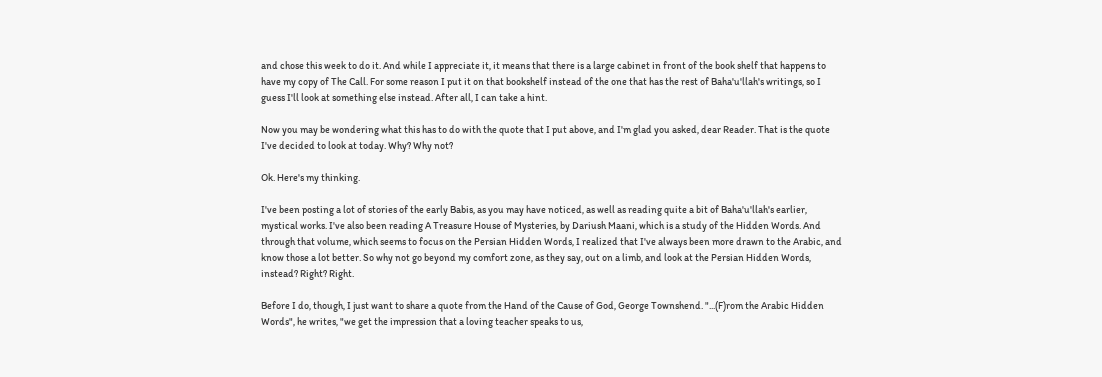and chose this week to do it. And while I appreciate it, it means that there is a large cabinet in front of the book shelf that happens to have my copy of The Call. For some reason I put it on that bookshelf instead of the one that has the rest of Baha'u'llah's writings, so I guess I'll look at something else instead. After all, I can take a hint.

Now you may be wondering what this has to do with the quote that I put above, and I'm glad you asked, dear Reader. That is the quote I've decided to look at today. Why? Why not?

Ok. Here's my thinking.

I've been posting a lot of stories of the early Babis, as you may have noticed, as well as reading quite a bit of Baha'u'llah's earlier, mystical works. I've also been reading A Treasure House of Mysteries, by Dariush Maani, which is a study of the Hidden Words. And through that volume, which seems to focus on the Persian Hidden Words, I realized that I've always been more drawn to the Arabic, and know those a lot better. So why not go beyond my comfort zone, as they say, out on a limb, and look at the Persian Hidden Words, instead? Right? Right.

Before I do, though, I just want to share a quote from the Hand of the Cause of God, George Townshend. "...(F)rom the Arabic Hidden Words", he writes, "we get the impression that a loving teacher speaks to us,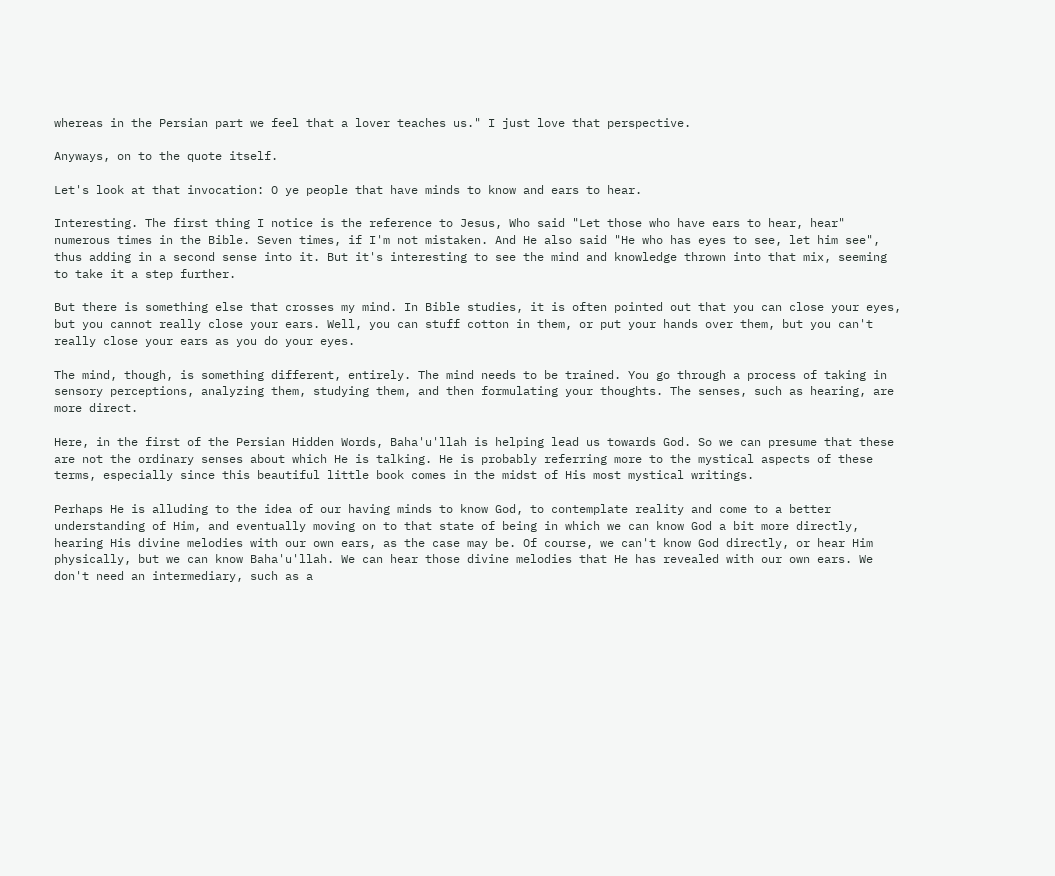whereas in the Persian part we feel that a lover teaches us." I just love that perspective.

Anyways, on to the quote itself.

Let's look at that invocation: O ye people that have minds to know and ears to hear.

Interesting. The first thing I notice is the reference to Jesus, Who said "Let those who have ears to hear, hear" numerous times in the Bible. Seven times, if I'm not mistaken. And He also said "He who has eyes to see, let him see", thus adding in a second sense into it. But it's interesting to see the mind and knowledge thrown into that mix, seeming to take it a step further.

But there is something else that crosses my mind. In Bible studies, it is often pointed out that you can close your eyes, but you cannot really close your ears. Well, you can stuff cotton in them, or put your hands over them, but you can't really close your ears as you do your eyes.

The mind, though, is something different, entirely. The mind needs to be trained. You go through a process of taking in sensory perceptions, analyzing them, studying them, and then formulating your thoughts. The senses, such as hearing, are more direct.

Here, in the first of the Persian Hidden Words, Baha'u'llah is helping lead us towards God. So we can presume that these are not the ordinary senses about which He is talking. He is probably referring more to the mystical aspects of these terms, especially since this beautiful little book comes in the midst of His most mystical writings.

Perhaps He is alluding to the idea of our having minds to know God, to contemplate reality and come to a better understanding of Him, and eventually moving on to that state of being in which we can know God a bit more directly, hearing His divine melodies with our own ears, as the case may be. Of course, we can't know God directly, or hear Him physically, but we can know Baha'u'llah. We can hear those divine melodies that He has revealed with our own ears. We don't need an intermediary, such as a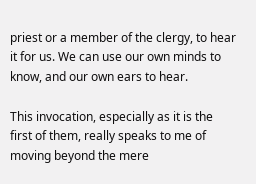priest or a member of the clergy, to hear it for us. We can use our own minds to know, and our own ears to hear.

This invocation, especially as it is the first of them, really speaks to me of moving beyond the mere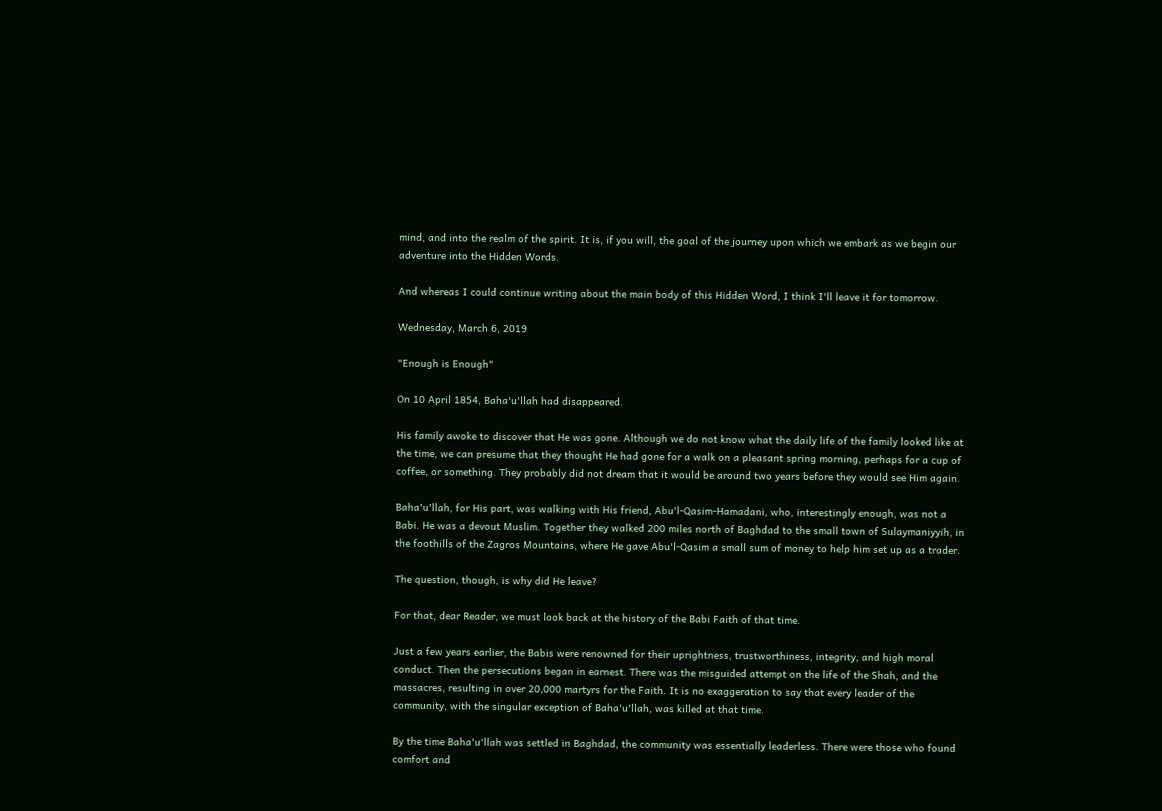mind, and into the realm of the spirit. It is, if you will, the goal of the journey upon which we embark as we begin our adventure into the Hidden Words.

And whereas I could continue writing about the main body of this Hidden Word, I think I'll leave it for tomorrow.

Wednesday, March 6, 2019

"Enough is Enough"

On 10 April 1854, Baha'u'llah had disappeared.

His family awoke to discover that He was gone. Although we do not know what the daily life of the family looked like at the time, we can presume that they thought He had gone for a walk on a pleasant spring morning, perhaps for a cup of coffee, or something. They probably did not dream that it would be around two years before they would see Him again.

Baha'u'llah, for His part, was walking with His friend, Abu'l-Qasim-Hamadani, who, interestingly enough, was not a Babi. He was a devout Muslim. Together they walked 200 miles north of Baghdad to the small town of Sulaymaniyyih, in the foothills of the Zagros Mountains, where He gave Abu'l-Qasim a small sum of money to help him set up as a trader.

The question, though, is why did He leave?

For that, dear Reader, we must look back at the history of the Babi Faith of that time.

Just a few years earlier, the Babis were renowned for their uprightness, trustworthiness, integrity, and high moral conduct. Then the persecutions began in earnest. There was the misguided attempt on the life of the Shah, and the massacres, resulting in over 20,000 martyrs for the Faith. It is no exaggeration to say that every leader of the community, with the singular exception of Baha'u'llah, was killed at that time.

By the time Baha'u'llah was settled in Baghdad, the community was essentially leaderless. There were those who found comfort and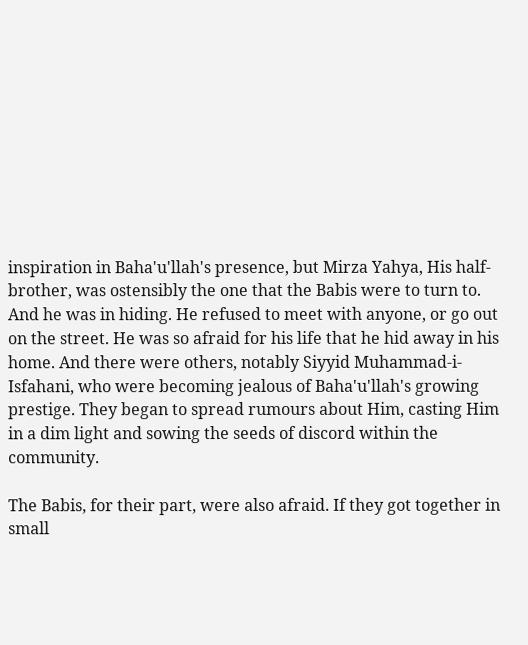inspiration in Baha'u'llah's presence, but Mirza Yahya, His half-brother, was ostensibly the one that the Babis were to turn to. And he was in hiding. He refused to meet with anyone, or go out on the street. He was so afraid for his life that he hid away in his home. And there were others, notably Siyyid Muhammad-i-Isfahani, who were becoming jealous of Baha'u'llah's growing prestige. They began to spread rumours about Him, casting Him in a dim light and sowing the seeds of discord within the community.

The Babis, for their part, were also afraid. If they got together in small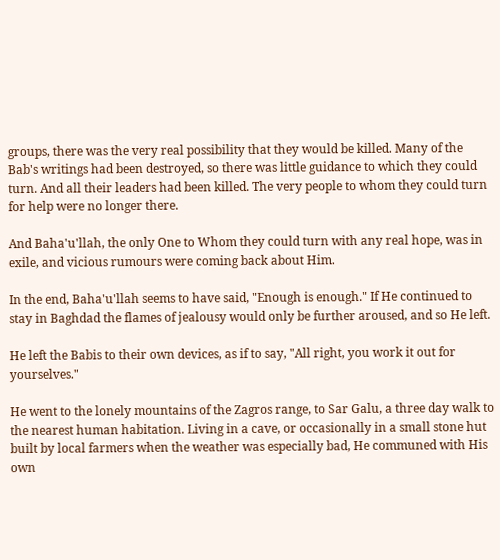groups, there was the very real possibility that they would be killed. Many of the Bab's writings had been destroyed, so there was little guidance to which they could turn. And all their leaders had been killed. The very people to whom they could turn for help were no longer there.

And Baha'u'llah, the only One to Whom they could turn with any real hope, was in exile, and vicious rumours were coming back about Him.

In the end, Baha'u'llah seems to have said, "Enough is enough." If He continued to stay in Baghdad the flames of jealousy would only be further aroused, and so He left.

He left the Babis to their own devices, as if to say, "All right, you work it out for yourselves."

He went to the lonely mountains of the Zagros range, to Sar Galu, a three day walk to the nearest human habitation. Living in a cave, or occasionally in a small stone hut built by local farmers when the weather was especially bad, He communed with His own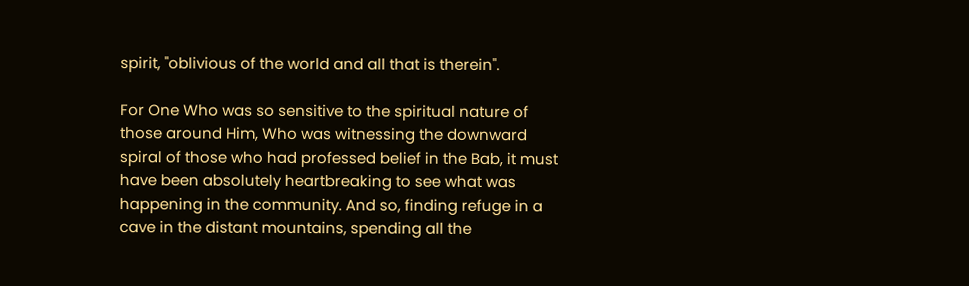spirit, "oblivious of the world and all that is therein".

For One Who was so sensitive to the spiritual nature of those around Him, Who was witnessing the downward spiral of those who had professed belief in the Bab, it must have been absolutely heartbreaking to see what was happening in the community. And so, finding refuge in a cave in the distant mountains, spending all the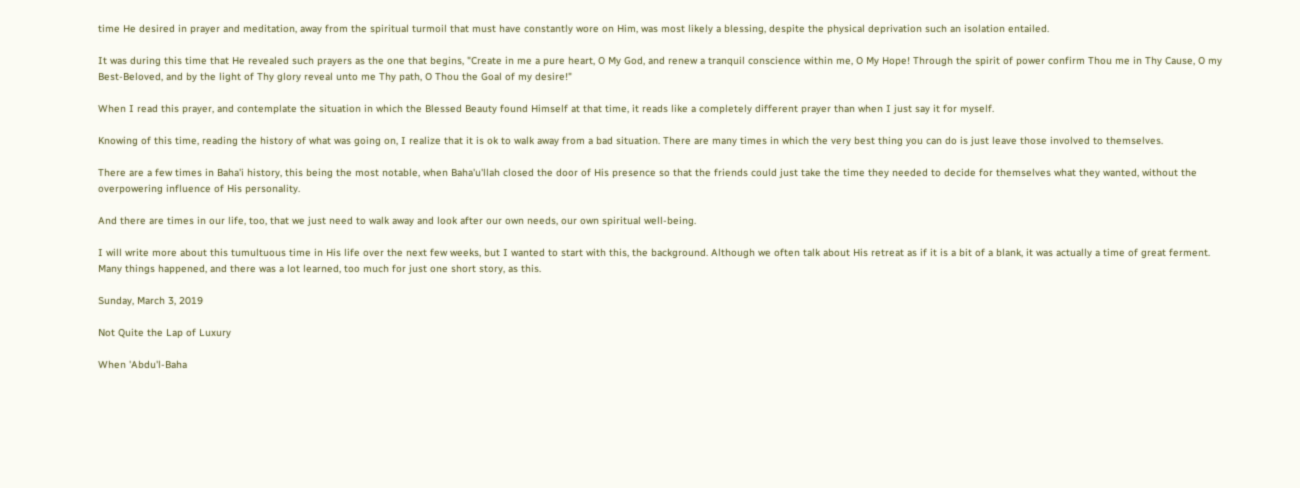time He desired in prayer and meditation, away from the spiritual turmoil that must have constantly wore on Him, was most likely a blessing, despite the physical deprivation such an isolation entailed.

It was during this time that He revealed such prayers as the one that begins, "Create in me a pure heart, O My God, and renew a tranquil conscience within me, O My Hope! Through the spirit of power confirm Thou me in Thy Cause, O my Best-Beloved, and by the light of Thy glory reveal unto me Thy path, O Thou the Goal of my desire!"

When I read this prayer, and contemplate the situation in which the Blessed Beauty found Himself at that time, it reads like a completely different prayer than when I just say it for myself.

Knowing of this time, reading the history of what was going on, I realize that it is ok to walk away from a bad situation. There are many times in which the very best thing you can do is just leave those involved to themselves.

There are a few times in Baha'i history, this being the most notable, when Baha'u'llah closed the door of His presence so that the friends could just take the time they needed to decide for themselves what they wanted, without the overpowering influence of His personality.

And there are times in our life, too, that we just need to walk away and look after our own needs, our own spiritual well-being.

I will write more about this tumultuous time in His life over the next few weeks, but I wanted to start with this, the background. Although we often talk about His retreat as if it is a bit of a blank, it was actually a time of great ferment. Many things happened, and there was a lot learned, too much for just one short story, as this.

Sunday, March 3, 2019

Not Quite the Lap of Luxury

When 'Abdu'l-Baha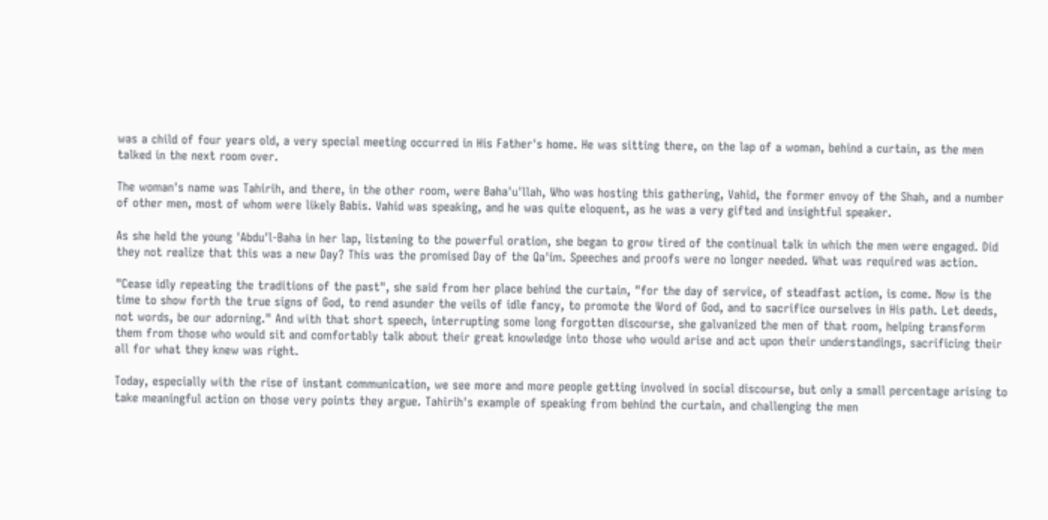was a child of four years old, a very special meeting occurred in His Father's home. He was sitting there, on the lap of a woman, behind a curtain, as the men talked in the next room over.

The woman's name was Tahirih, and there, in the other room, were Baha'u'llah, Who was hosting this gathering, Vahid, the former envoy of the Shah, and a number of other men, most of whom were likely Babis. Vahid was speaking, and he was quite eloquent, as he was a very gifted and insightful speaker.

As she held the young 'Abdu'l-Baha in her lap, listening to the powerful oration, she began to grow tired of the continual talk in which the men were engaged. Did they not realize that this was a new Day? This was the promised Day of the Qa'im. Speeches and proofs were no longer needed. What was required was action.

"Cease idly repeating the traditions of the past", she said from her place behind the curtain, "for the day of service, of steadfast action, is come. Now is the time to show forth the true signs of God, to rend asunder the veils of idle fancy, to promote the Word of God, and to sacrifice ourselves in His path. Let deeds, not words, be our adorning." And with that short speech, interrupting some long forgotten discourse, she galvanized the men of that room, helping transform them from those who would sit and comfortably talk about their great knowledge into those who would arise and act upon their understandings, sacrificing their all for what they knew was right.

Today, especially with the rise of instant communication, we see more and more people getting involved in social discourse, but only a small percentage arising to take meaningful action on those very points they argue. Tahirih's example of speaking from behind the curtain, and challenging the men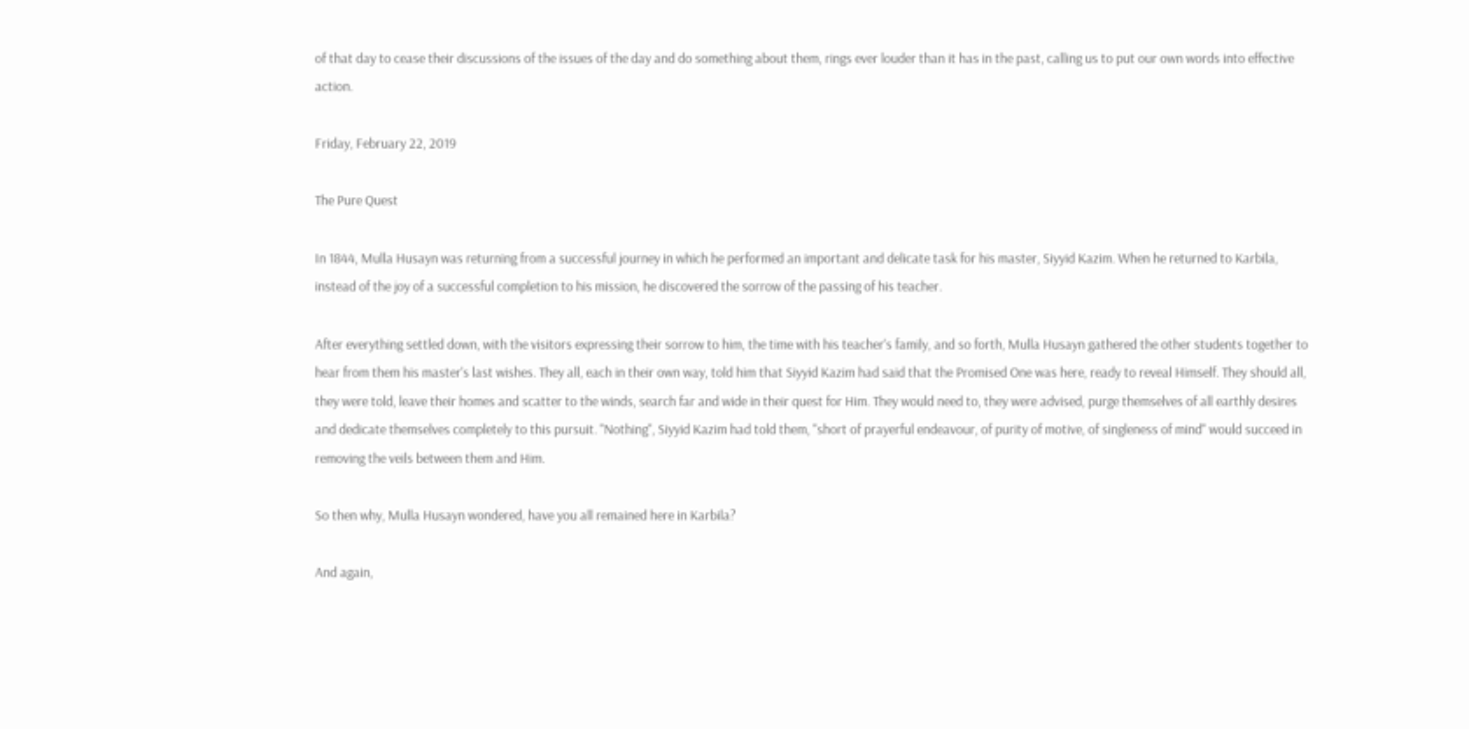of that day to cease their discussions of the issues of the day and do something about them, rings ever louder than it has in the past, calling us to put our own words into effective action.

Friday, February 22, 2019

The Pure Quest

In 1844, Mulla Husayn was returning from a successful journey in which he performed an important and delicate task for his master, Siyyid Kazim. When he returned to Karbila, instead of the joy of a successful completion to his mission, he discovered the sorrow of the passing of his teacher.

After everything settled down, with the visitors expressing their sorrow to him, the time with his teacher's family, and so forth, Mulla Husayn gathered the other students together to hear from them his master's last wishes. They all, each in their own way, told him that Siyyid Kazim had said that the Promised One was here, ready to reveal Himself. They should all, they were told, leave their homes and scatter to the winds, search far and wide in their quest for Him. They would need to, they were advised, purge themselves of all earthly desires and dedicate themselves completely to this pursuit. "Nothing", Siyyid Kazim had told them, "short of prayerful endeavour, of purity of motive, of singleness of mind" would succeed in removing the veils between them and Him.

So then why, Mulla Husayn wondered, have you all remained here in Karbila?

And again,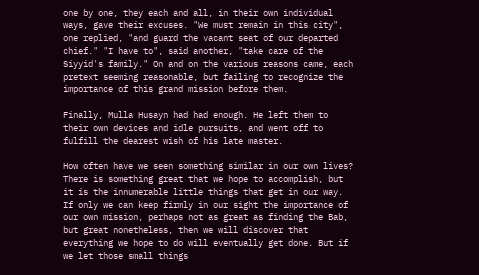one by one, they each and all, in their own individual ways, gave their excuses. "We must remain in this city", one replied, "and guard the vacant seat of our departed chief." "I have to", said another, "take care of the Siyyid's family." On and on the various reasons came, each pretext seeming reasonable, but failing to recognize the importance of this grand mission before them.

Finally, Mulla Husayn had had enough. He left them to their own devices and idle pursuits, and went off to fulfill the dearest wish of his late master.

How often have we seen something similar in our own lives? There is something great that we hope to accomplish, but it is the innumerable little things that get in our way. If only we can keep firmly in our sight the importance of our own mission, perhaps not as great as finding the Bab, but great nonetheless, then we will discover that everything we hope to do will eventually get done. But if we let those small things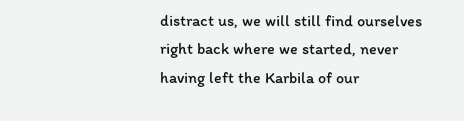distract us, we will still find ourselves right back where we started, never having left the Karbila of our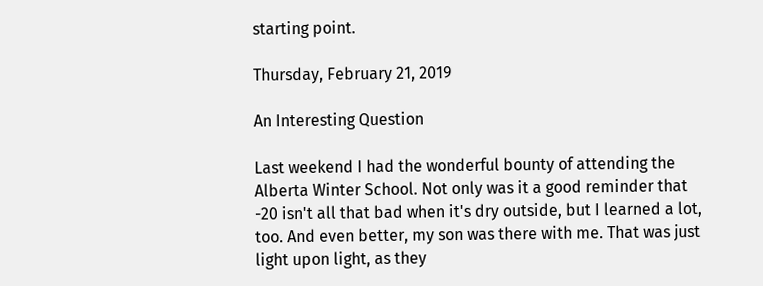starting point.

Thursday, February 21, 2019

An Interesting Question

Last weekend I had the wonderful bounty of attending the Alberta Winter School. Not only was it a good reminder that -20 isn't all that bad when it's dry outside, but I learned a lot, too. And even better, my son was there with me. That was just light upon light, as they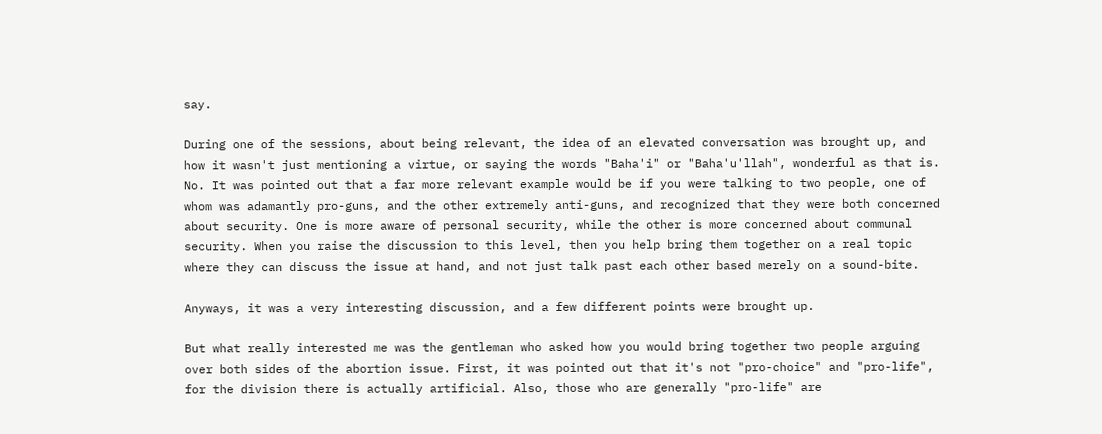say.

During one of the sessions, about being relevant, the idea of an elevated conversation was brought up, and how it wasn't just mentioning a virtue, or saying the words "Baha'i" or "Baha'u'llah", wonderful as that is. No. It was pointed out that a far more relevant example would be if you were talking to two people, one of whom was adamantly pro-guns, and the other extremely anti-guns, and recognized that they were both concerned about security. One is more aware of personal security, while the other is more concerned about communal security. When you raise the discussion to this level, then you help bring them together on a real topic where they can discuss the issue at hand, and not just talk past each other based merely on a sound-bite.

Anyways, it was a very interesting discussion, and a few different points were brought up.

But what really interested me was the gentleman who asked how you would bring together two people arguing over both sides of the abortion issue. First, it was pointed out that it's not "pro-choice" and "pro-life", for the division there is actually artificial. Also, those who are generally "pro-life" are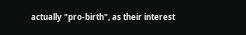actually "pro-birth", as their interest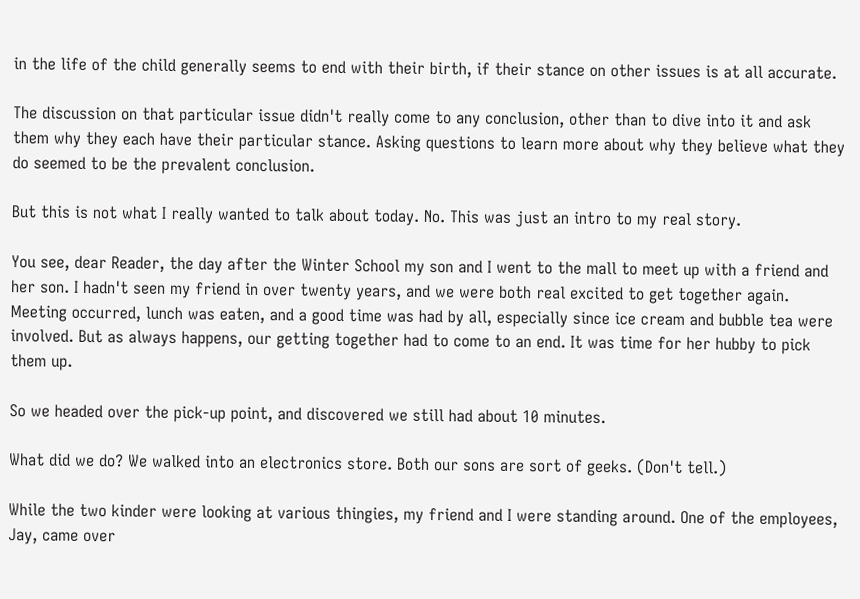in the life of the child generally seems to end with their birth, if their stance on other issues is at all accurate.

The discussion on that particular issue didn't really come to any conclusion, other than to dive into it and ask them why they each have their particular stance. Asking questions to learn more about why they believe what they do seemed to be the prevalent conclusion.

But this is not what I really wanted to talk about today. No. This was just an intro to my real story.

You see, dear Reader, the day after the Winter School my son and I went to the mall to meet up with a friend and her son. I hadn't seen my friend in over twenty years, and we were both real excited to get together again. Meeting occurred, lunch was eaten, and a good time was had by all, especially since ice cream and bubble tea were involved. But as always happens, our getting together had to come to an end. It was time for her hubby to pick them up.

So we headed over the pick-up point, and discovered we still had about 10 minutes.

What did we do? We walked into an electronics store. Both our sons are sort of geeks. (Don't tell.)

While the two kinder were looking at various thingies, my friend and I were standing around. One of the employees, Jay, came over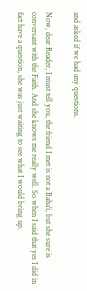and asked if we had any questions.

Now, dear Reader, I must tell you, the friend I met is not a Baha'i, but she sure is conversant with the Faith. And she knows me really well. So when I said that yes I did in fact have a question, she was just waiting to see what I would bring up.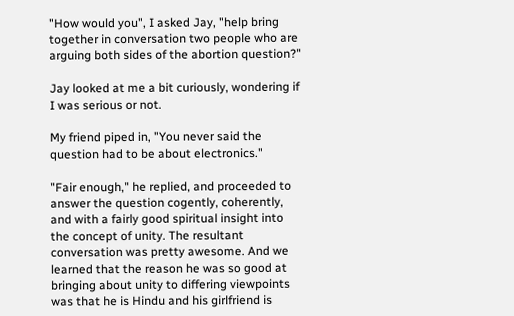"How would you", I asked Jay, "help bring together in conversation two people who are arguing both sides of the abortion question?"

Jay looked at me a bit curiously, wondering if I was serious or not.

My friend piped in, "You never said the question had to be about electronics."

"Fair enough," he replied, and proceeded to answer the question cogently, coherently, and with a fairly good spiritual insight into the concept of unity. The resultant conversation was pretty awesome. And we learned that the reason he was so good at bringing about unity to differing viewpoints was that he is Hindu and his girlfriend is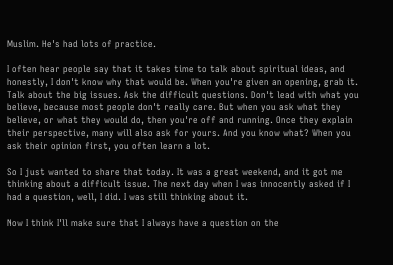Muslim. He's had lots of practice.

I often hear people say that it takes time to talk about spiritual ideas, and honestly, I don't know why that would be. When you're given an opening, grab it. Talk about the big issues. Ask the difficult questions. Don't lead with what you believe, because most people don't really care. But when you ask what they believe, or what they would do, then you're off and running. Once they explain their perspective, many will also ask for yours. And you know what? When you ask their opinion first, you often learn a lot.

So I just wanted to share that today. It was a great weekend, and it got me thinking about a difficult issue. The next day when I was innocently asked if I had a question, well, I did. I was still thinking about it.

Now I think I'll make sure that I always have a question on the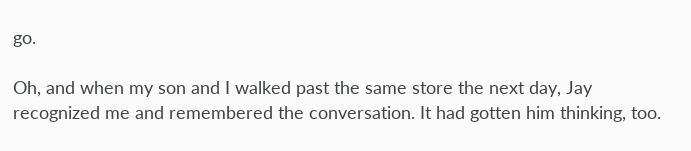go.

Oh, and when my son and I walked past the same store the next day, Jay recognized me and remembered the conversation. It had gotten him thinking, too.